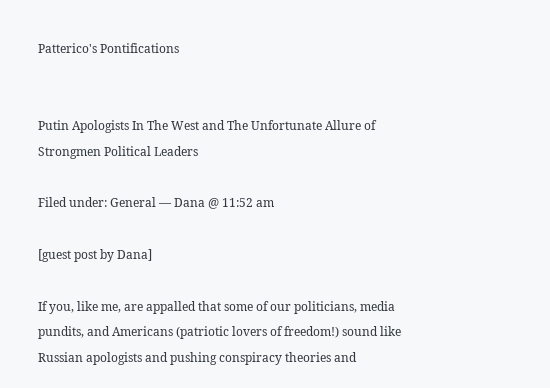Patterico's Pontifications


Putin Apologists In The West and The Unfortunate Allure of Strongmen Political Leaders

Filed under: General — Dana @ 11:52 am

[guest post by Dana]

If you, like me, are appalled that some of our politicians, media pundits, and Americans (patriotic lovers of freedom!) sound like Russian apologists and pushing conspiracy theories and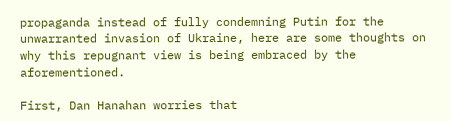propaganda instead of fully condemning Putin for the unwarranted invasion of Ukraine, here are some thoughts on why this repugnant view is being embraced by the aforementioned.

First, Dan Hanahan worries that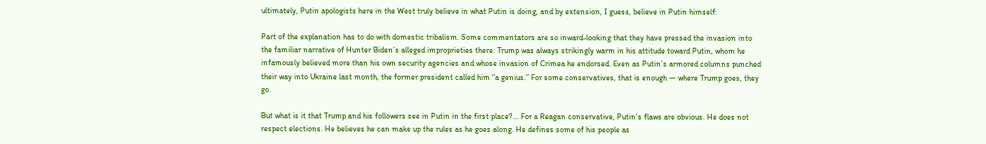ultimately, Putin apologists here in the West truly believe in what Putin is doing, and by extension, I guess, believe in Putin himself:

Part of the explanation has to do with domestic tribalism. Some commentators are so inward-looking that they have pressed the invasion into the familiar narrative of Hunter Biden’s alleged improprieties there. Trump was always strikingly warm in his attitude toward Putin, whom he infamously believed more than his own security agencies and whose invasion of Crimea he endorsed. Even as Putin’s armored columns punched their way into Ukraine last month, the former president called him “a genius.” For some conservatives, that is enough — where Trump goes, they go.

But what is it that Trump and his followers see in Putin in the first place?… For a Reagan conservative, Putin’s flaws are obvious. He does not respect elections. He believes he can make up the rules as he goes along. He defines some of his people as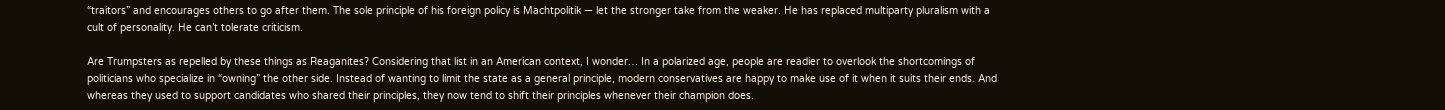“traitors” and encourages others to go after them. The sole principle of his foreign policy is Machtpolitik — let the stronger take from the weaker. He has replaced multiparty pluralism with a cult of personality. He can’t tolerate criticism.

Are Trumpsters as repelled by these things as Reaganites? Considering that list in an American context, I wonder… In a polarized age, people are readier to overlook the shortcomings of politicians who specialize in “owning” the other side. Instead of wanting to limit the state as a general principle, modern conservatives are happy to make use of it when it suits their ends. And whereas they used to support candidates who shared their principles, they now tend to shift their principles whenever their champion does.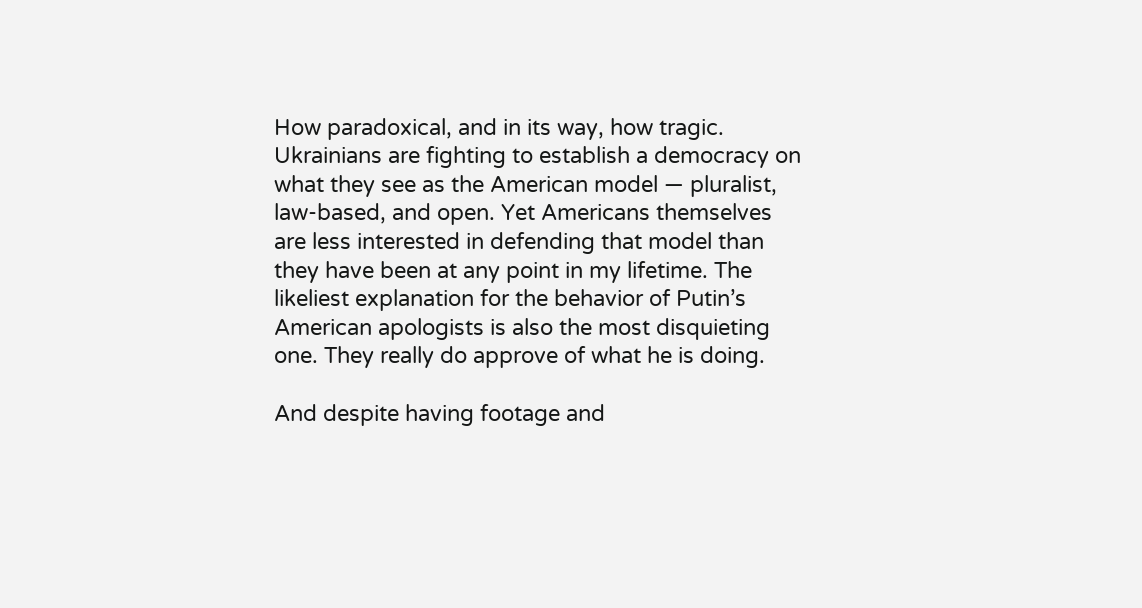How paradoxical, and in its way, how tragic. Ukrainians are fighting to establish a democracy on what they see as the American model — pluralist, law-based, and open. Yet Americans themselves are less interested in defending that model than they have been at any point in my lifetime. The likeliest explanation for the behavior of Putin’s American apologists is also the most disquieting one. They really do approve of what he is doing.

And despite having footage and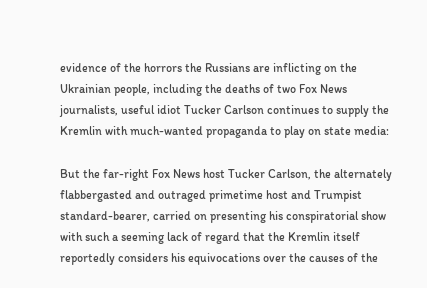evidence of the horrors the Russians are inflicting on the Ukrainian people, including the deaths of two Fox News journalists, useful idiot Tucker Carlson continues to supply the Kremlin with much-wanted propaganda to play on state media:

But the far-right Fox News host Tucker Carlson, the alternately flabbergasted and outraged primetime host and Trumpist standard-bearer, carried on presenting his conspiratorial show with such a seeming lack of regard that the Kremlin itself reportedly considers his equivocations over the causes of the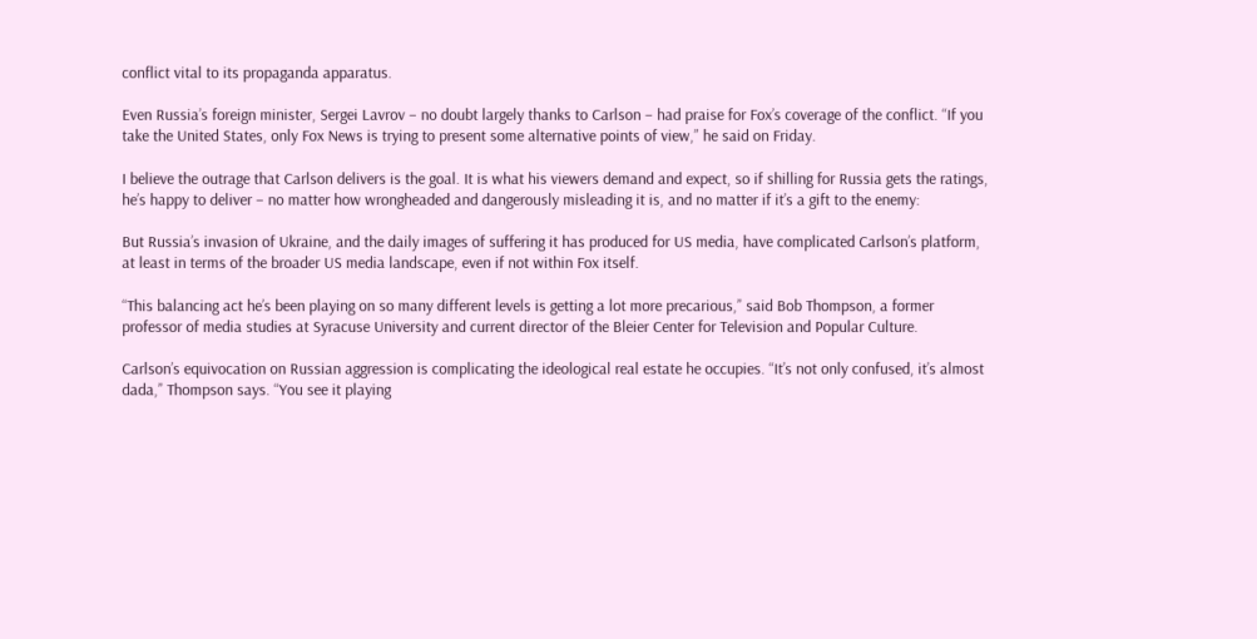conflict vital to its propaganda apparatus.

Even Russia’s foreign minister, Sergei Lavrov – no doubt largely thanks to Carlson – had praise for Fox’s coverage of the conflict. “If you take the United States, only Fox News is trying to present some alternative points of view,” he said on Friday.

I believe the outrage that Carlson delivers is the goal. It is what his viewers demand and expect, so if shilling for Russia gets the ratings, he’s happy to deliver – no matter how wrongheaded and dangerously misleading it is, and no matter if it’s a gift to the enemy:

But Russia’s invasion of Ukraine, and the daily images of suffering it has produced for US media, have complicated Carlson’s platform, at least in terms of the broader US media landscape, even if not within Fox itself.

“This balancing act he’s been playing on so many different levels is getting a lot more precarious,” said Bob Thompson, a former professor of media studies at Syracuse University and current director of the Bleier Center for Television and Popular Culture.

Carlson’s equivocation on Russian aggression is complicating the ideological real estate he occupies. “It’s not only confused, it’s almost dada,” Thompson says. “You see it playing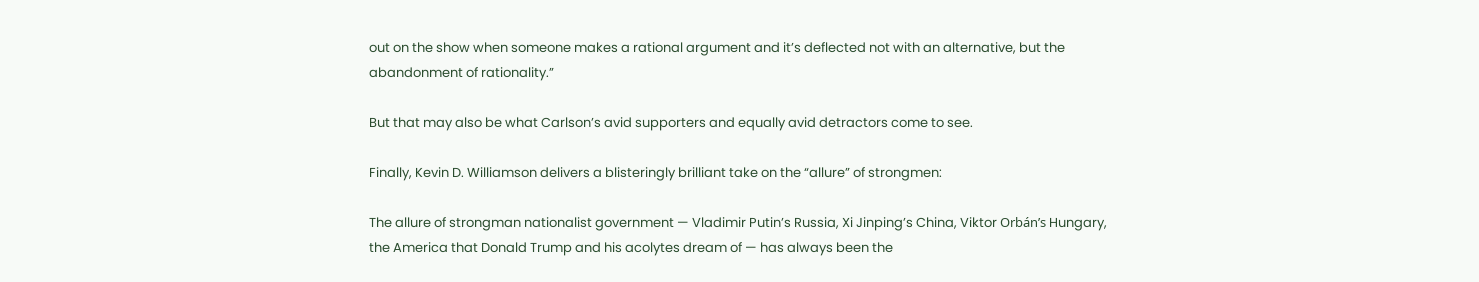out on the show when someone makes a rational argument and it’s deflected not with an alternative, but the abandonment of rationality.”

But that may also be what Carlson’s avid supporters and equally avid detractors come to see.

Finally, Kevin D. Williamson delivers a blisteringly brilliant take on the “allure” of strongmen:

The allure of strongman nationalist government — Vladimir Putin’s Russia, Xi Jinping’s China, Viktor Orbán’s Hungary, the America that Donald Trump and his acolytes dream of — has always been the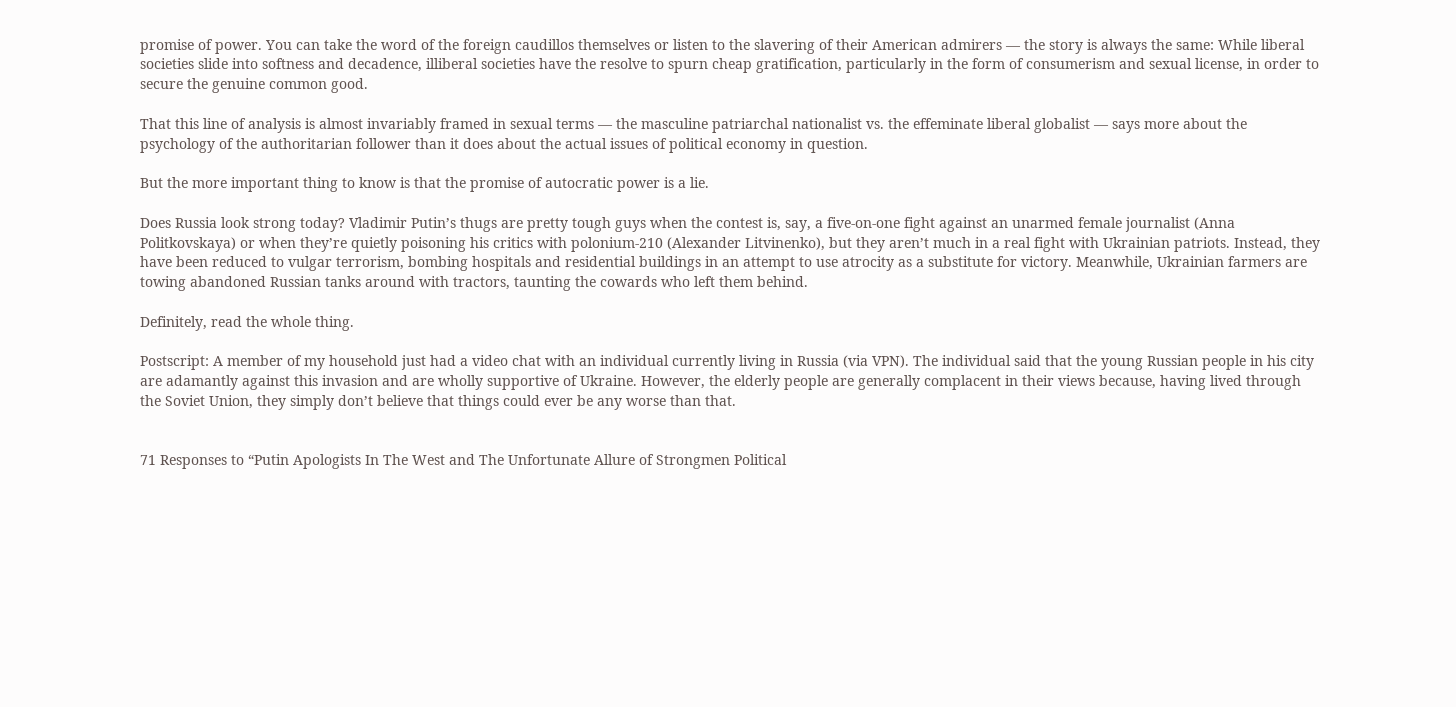promise of power. You can take the word of the foreign caudillos themselves or listen to the slavering of their American admirers — the story is always the same: While liberal societies slide into softness and decadence, illiberal societies have the resolve to spurn cheap gratification, particularly in the form of consumerism and sexual license, in order to secure the genuine common good.

That this line of analysis is almost invariably framed in sexual terms — the masculine patriarchal nationalist vs. the effeminate liberal globalist — says more about the psychology of the authoritarian follower than it does about the actual issues of political economy in question.

But the more important thing to know is that the promise of autocratic power is a lie.

Does Russia look strong today? Vladimir Putin’s thugs are pretty tough guys when the contest is, say, a five-on-one fight against an unarmed female journalist (Anna Politkovskaya) or when they’re quietly poisoning his critics with polonium-210 (Alexander Litvinenko), but they aren’t much in a real fight with Ukrainian patriots. Instead, they have been reduced to vulgar terrorism, bombing hospitals and residential buildings in an attempt to use atrocity as a substitute for victory. Meanwhile, Ukrainian farmers are towing abandoned Russian tanks around with tractors, taunting the cowards who left them behind.

Definitely, read the whole thing.

Postscript: A member of my household just had a video chat with an individual currently living in Russia (via VPN). The individual said that the young Russian people in his city are adamantly against this invasion and are wholly supportive of Ukraine. However, the elderly people are generally complacent in their views because, having lived through the Soviet Union, they simply don’t believe that things could ever be any worse than that.


71 Responses to “Putin Apologists In The West and The Unfortunate Allure of Strongmen Political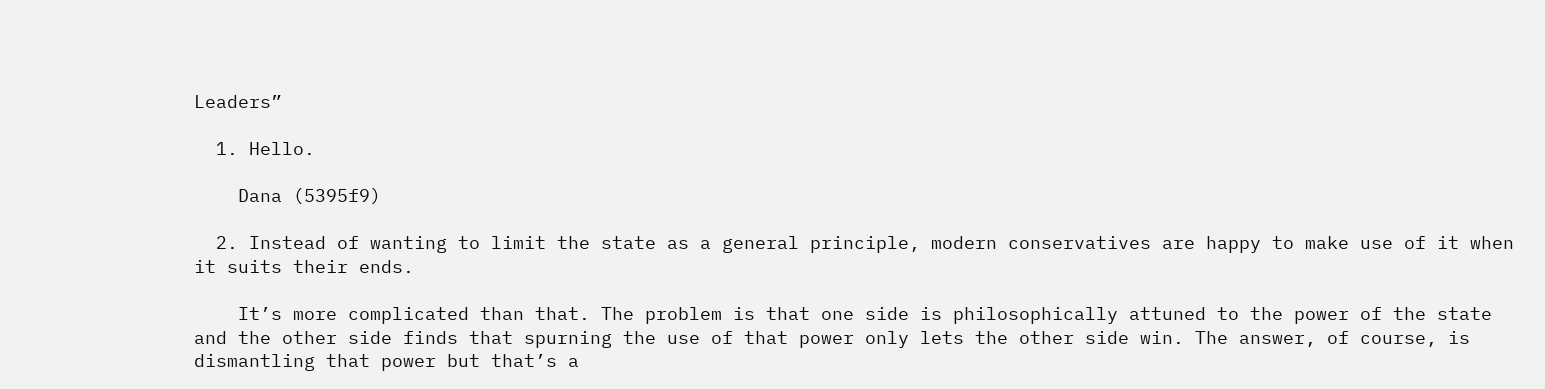Leaders”

  1. Hello.

    Dana (5395f9)

  2. Instead of wanting to limit the state as a general principle, modern conservatives are happy to make use of it when it suits their ends.

    It’s more complicated than that. The problem is that one side is philosophically attuned to the power of the state and the other side finds that spurning the use of that power only lets the other side win. The answer, of course, is dismantling that power but that’s a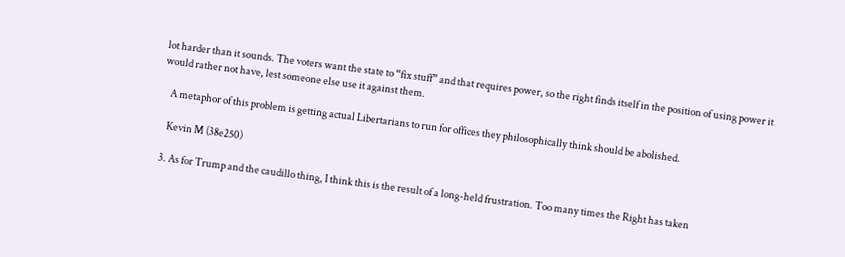lot harder than it sounds. The voters want the state to “fix stuff” and that requires power, so the right finds itself in the position of using power it would rather not have, lest someone else use it against them.

    A metaphor of this problem is getting actual Libertarians to run for offices they philosophically think should be abolished.

    Kevin M (38e250)

  3. As for Trump and the caudillo thing, I think this is the result of a long-held frustration. Too many times the Right has taken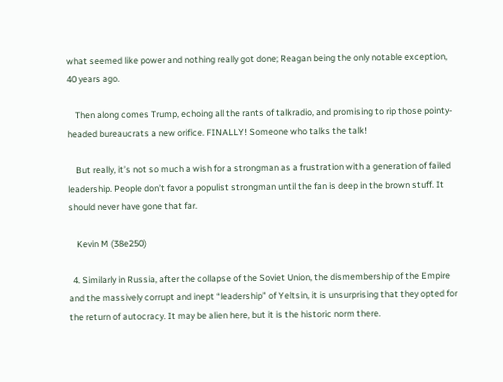what seemed like power and nothing really got done; Reagan being the only notable exception, 40 years ago.

    Then along comes Trump, echoing all the rants of talkradio, and promising to rip those pointy-headed bureaucrats a new orifice. FINALLY! Someone who talks the talk!

    But really, it’s not so much a wish for a strongman as a frustration with a generation of failed leadership. People don’t favor a populist strongman until the fan is deep in the brown stuff. It should never have gone that far.

    Kevin M (38e250)

  4. Similarly in Russia, after the collapse of the Soviet Union, the dismembership of the Empire and the massively corrupt and inept “leadership” of Yeltsin, it is unsurprising that they opted for the return of autocracy. It may be alien here, but it is the historic norm there.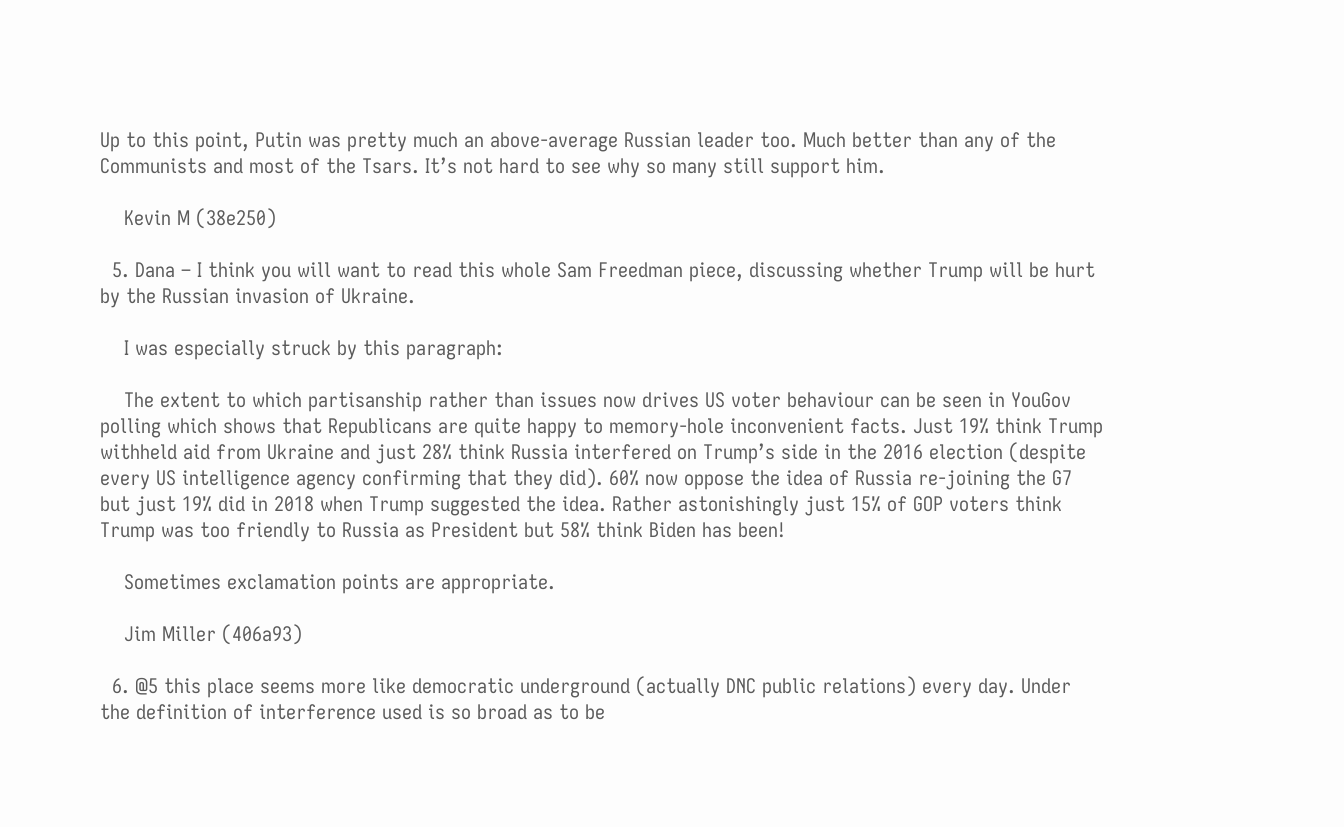Up to this point, Putin was pretty much an above-average Russian leader too. Much better than any of the Communists and most of the Tsars. It’s not hard to see why so many still support him.

    Kevin M (38e250)

  5. Dana – I think you will want to read this whole Sam Freedman piece, discussing whether Trump will be hurt by the Russian invasion of Ukraine.

    I was especially struck by this paragraph:

    The extent to which partisanship rather than issues now drives US voter behaviour can be seen in YouGov polling which shows that Republicans are quite happy to memory-hole inconvenient facts. Just 19% think Trump withheld aid from Ukraine and just 28% think Russia interfered on Trump’s side in the 2016 election (despite every US intelligence agency confirming that they did). 60% now oppose the idea of Russia re-joining the G7 but just 19% did in 2018 when Trump suggested the idea. Rather astonishingly just 15% of GOP voters think Trump was too friendly to Russia as President but 58% think Biden has been!

    Sometimes exclamation points are appropriate.

    Jim Miller (406a93)

  6. @5 this place seems more like democratic underground (actually DNC public relations) every day. Under the definition of interference used is so broad as to be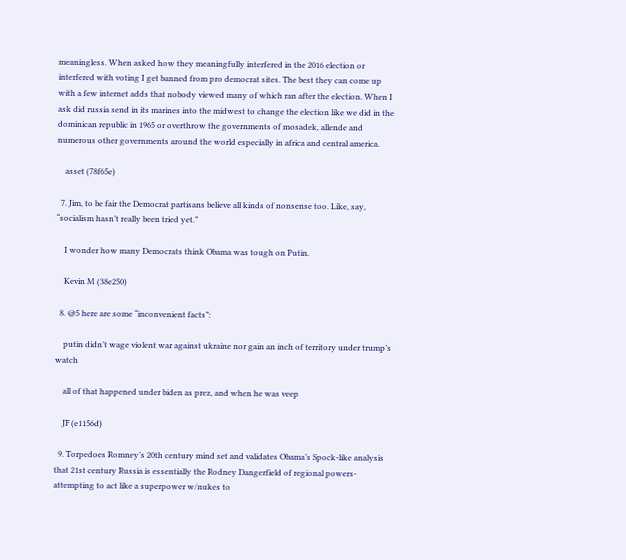meaningless. When asked how they meaningfully interfered in the 2016 election or interfered with voting I get banned from pro democrat sites. The best they can come up with a few internet adds that nobody viewed many of which ran after the election. When I ask did russia send in its marines into the midwest to change the election like we did in the dominican republic in 1965 or overthrow the governments of mosadek, allende and numerous other governments around the world especially in africa and central america.

    asset (78f65e)

  7. Jim, to be fair the Democrat partisans believe all kinds of nonsense too. Like, say, “socialism hasn’t really been tried yet.”

    I wonder how many Democrats think Obama was tough on Putin.

    Kevin M (38e250)

  8. @5 here are some “inconvenient facts”:

    putin didn’t wage violent war against ukraine nor gain an inch of territory under trump’s watch

    all of that happened under biden as prez, and when he was veep

    JF (e1156d)

  9. Torpedoes Romney’s 20th century mind set and validates Obama’s Spock-like analysis that 21st century Russia is essentially the Rodney Dangerfield of regional powers- attempting to act like a superpower w/nukes to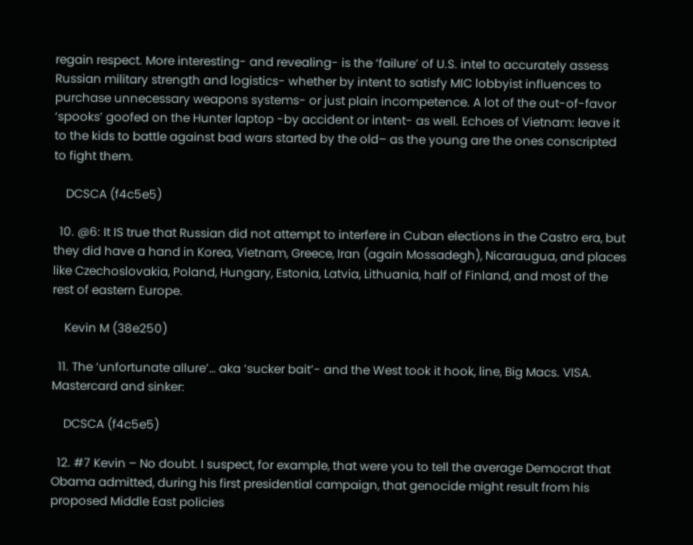regain respect. More interesting- and revealing- is the ‘failure’ of U.S. intel to accurately assess Russian military strength and logistics- whether by intent to satisfy MIC lobbyist influences to purchase unnecessary weapons systems- or just plain incompetence. A lot of the out-of-favor ‘spooks’ goofed on the Hunter laptop -by accident or intent- as well. Echoes of Vietnam: leave it to the kids to battle against bad wars started by the old– as the young are the ones conscripted to fight them.

    DCSCA (f4c5e5)

  10. @6: It IS true that Russian did not attempt to interfere in Cuban elections in the Castro era, but they did have a hand in Korea, Vietnam, Greece, Iran (again Mossadegh), Nicaraugua, and places like Czechoslovakia, Poland, Hungary, Estonia, Latvia, Lithuania, half of Finland, and most of the rest of eastern Europe.

    Kevin M (38e250)

  11. The ‘unfortunate allure’… aka ‘sucker bait’- and the West took it hook, line, Big Macs. VISA. Mastercard and sinker:

    DCSCA (f4c5e5)

  12. #7 Kevin – No doubt. I suspect, for example, that were you to tell the average Democrat that Obama admitted, during his first presidential campaign, that genocide might result from his proposed Middle East policies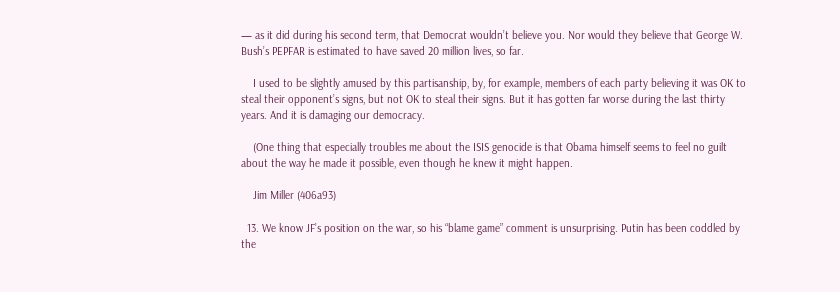— as it did during his second term, that Democrat wouldn’t believe you. Nor would they believe that George W. Bush’s PEPFAR is estimated to have saved 20 million lives, so far.

    I used to be slightly amused by this partisanship, by, for example, members of each party believing it was OK to steal their opponent’s signs, but not OK to steal their signs. But it has gotten far worse during the last thirty years. And it is damaging our democracy.

    (One thing that especially troubles me about the ISIS genocide is that Obama himself seems to feel no guilt about the way he made it possible, even though he knew it might happen.

    Jim Miller (406a93)

  13. We know JF’s position on the war, so his “blame game” comment is unsurprising. Putin has been coddled by the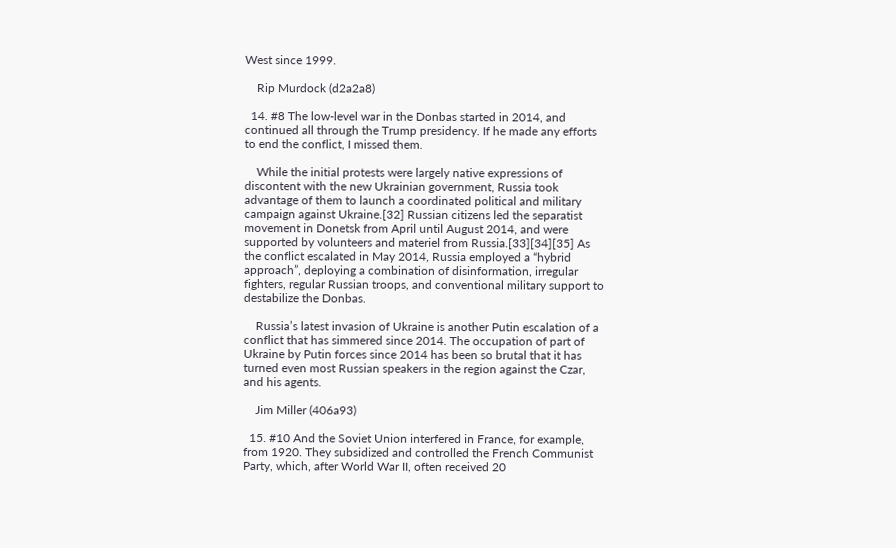West since 1999.

    Rip Murdock (d2a2a8)

  14. #8 The low-level war in the Donbas started in 2014, and continued all through the Trump presidency. If he made any efforts to end the conflict, I missed them.

    While the initial protests were largely native expressions of discontent with the new Ukrainian government, Russia took advantage of them to launch a coordinated political and military campaign against Ukraine.[32] Russian citizens led the separatist movement in Donetsk from April until August 2014, and were supported by volunteers and materiel from Russia.[33][34][35] As the conflict escalated in May 2014, Russia employed a “hybrid approach”, deploying a combination of disinformation, irregular fighters, regular Russian troops, and conventional military support to destabilize the Donbas.

    Russia’s latest invasion of Ukraine is another Putin escalation of a conflict that has simmered since 2014. The occupation of part of Ukraine by Putin forces since 2014 has been so brutal that it has turned even most Russian speakers in the region against the Czar, and his agents.

    Jim Miller (406a93)

  15. #10 And the Soviet Union interfered in France, for example, from 1920. They subsidized and controlled the French Communist Party, which, after World War II, often received 20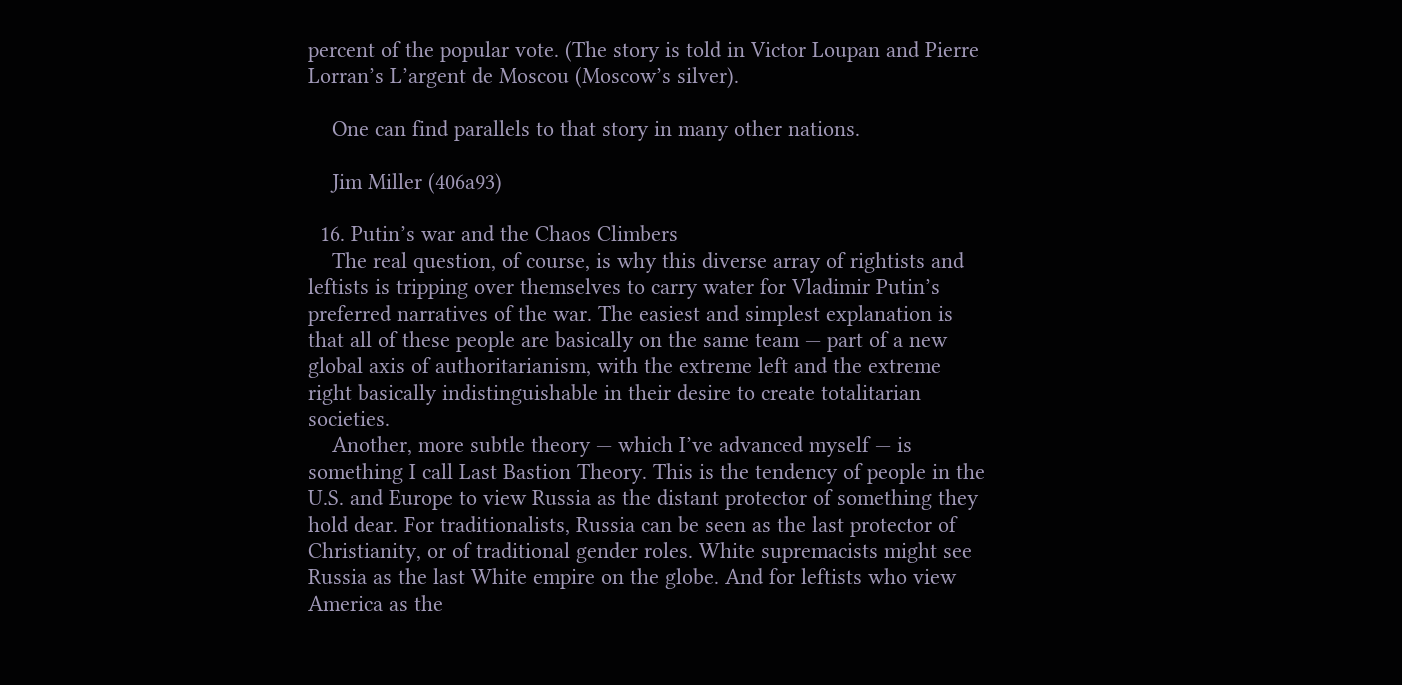percent of the popular vote. (The story is told in Victor Loupan and Pierre Lorran’s L’argent de Moscou (Moscow’s silver).

    One can find parallels to that story in many other nations.

    Jim Miller (406a93)

  16. Putin’s war and the Chaos Climbers
    The real question, of course, is why this diverse array of rightists and leftists is tripping over themselves to carry water for Vladimir Putin’s preferred narratives of the war. The easiest and simplest explanation is that all of these people are basically on the same team — part of a new global axis of authoritarianism, with the extreme left and the extreme right basically indistinguishable in their desire to create totalitarian societies.
    Another, more subtle theory — which I’ve advanced myself — is something I call Last Bastion Theory. This is the tendency of people in the U.S. and Europe to view Russia as the distant protector of something they hold dear. For traditionalists, Russia can be seen as the last protector of Christianity, or of traditional gender roles. White supremacists might see Russia as the last White empire on the globe. And for leftists who view America as the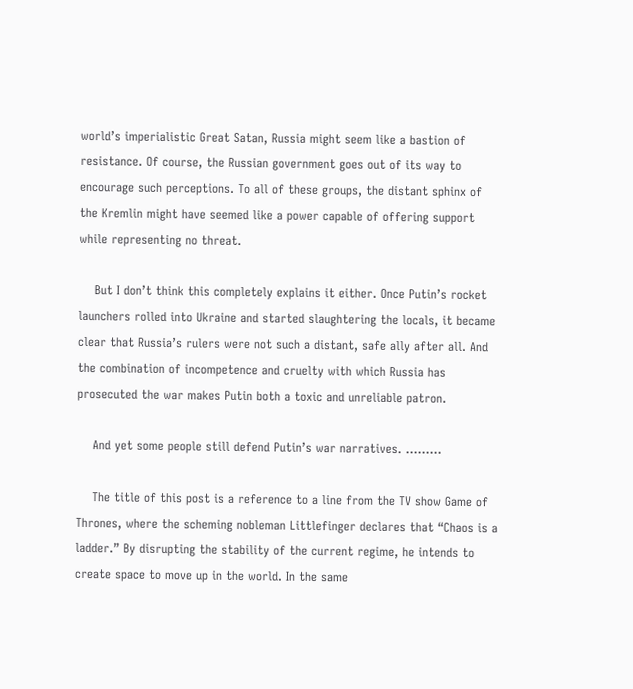world’s imperialistic Great Satan, Russia might seem like a bastion of resistance. Of course, the Russian government goes out of its way to encourage such perceptions. To all of these groups, the distant sphinx of the Kremlin might have seemed like a power capable of offering support while representing no threat.

    But I don’t think this completely explains it either. Once Putin’s rocket launchers rolled into Ukraine and started slaughtering the locals, it became clear that Russia’s rulers were not such a distant, safe ally after all. And the combination of incompetence and cruelty with which Russia has prosecuted the war makes Putin both a toxic and unreliable patron.

    And yet some people still defend Putin’s war narratives. ………

    The title of this post is a reference to a line from the TV show Game of Thrones, where the scheming nobleman Littlefinger declares that “Chaos is a ladder.” By disrupting the stability of the current regime, he intends to create space to move up in the world. In the same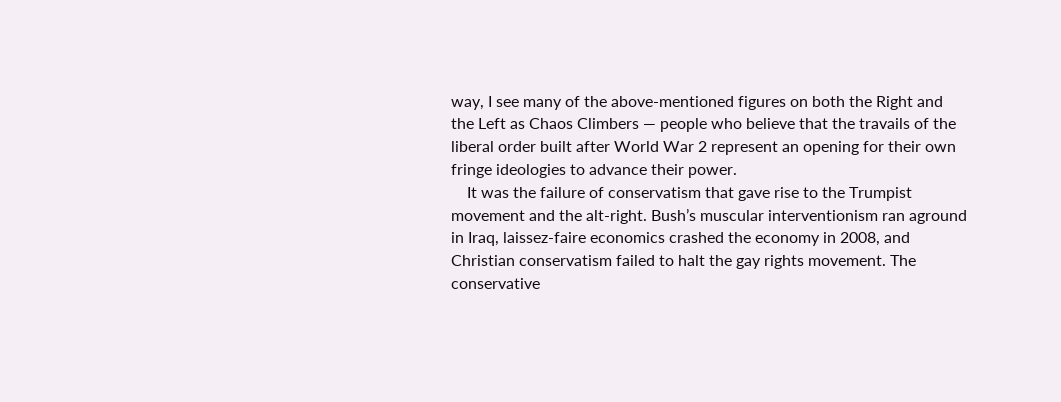way, I see many of the above-mentioned figures on both the Right and the Left as Chaos Climbers — people who believe that the travails of the liberal order built after World War 2 represent an opening for their own fringe ideologies to advance their power.
    It was the failure of conservatism that gave rise to the Trumpist movement and the alt-right. Bush’s muscular interventionism ran aground in Iraq, laissez-faire economics crashed the economy in 2008, and Christian conservatism failed to halt the gay rights movement. The conservative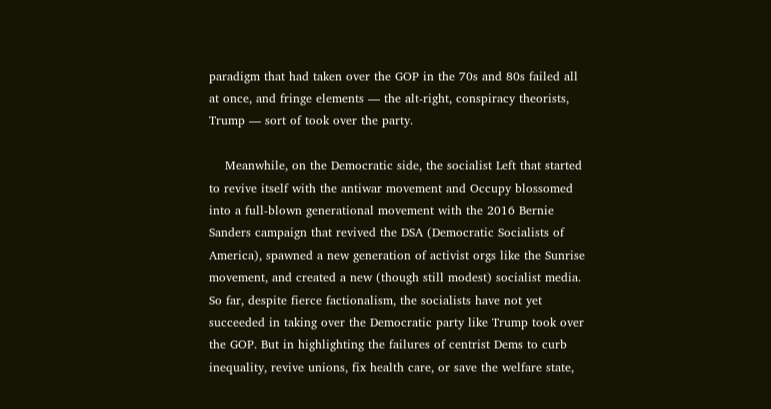paradigm that had taken over the GOP in the 70s and 80s failed all at once, and fringe elements — the alt-right, conspiracy theorists, Trump — sort of took over the party.

    Meanwhile, on the Democratic side, the socialist Left that started to revive itself with the antiwar movement and Occupy blossomed into a full-blown generational movement with the 2016 Bernie Sanders campaign that revived the DSA (Democratic Socialists of America), spawned a new generation of activist orgs like the Sunrise movement, and created a new (though still modest) socialist media. So far, despite fierce factionalism, the socialists have not yet succeeded in taking over the Democratic party like Trump took over the GOP. But in highlighting the failures of centrist Dems to curb inequality, revive unions, fix health care, or save the welfare state,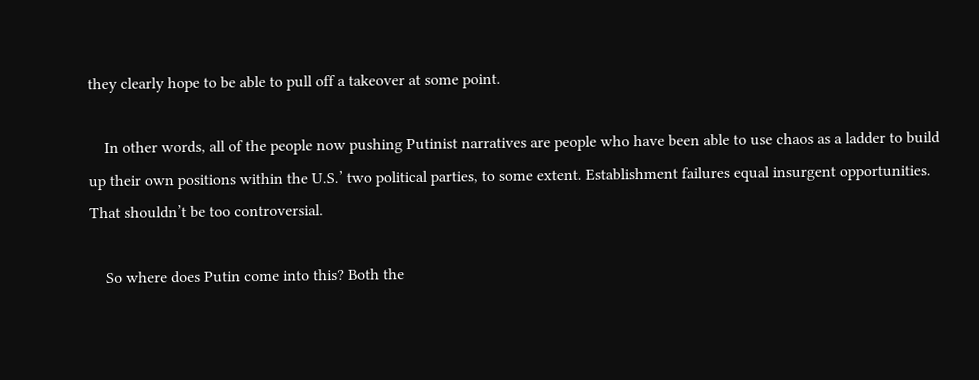they clearly hope to be able to pull off a takeover at some point.

    In other words, all of the people now pushing Putinist narratives are people who have been able to use chaos as a ladder to build up their own positions within the U.S.’ two political parties, to some extent. Establishment failures equal insurgent opportunities. That shouldn’t be too controversial.

    So where does Putin come into this? Both the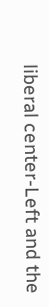liberal center-Left and the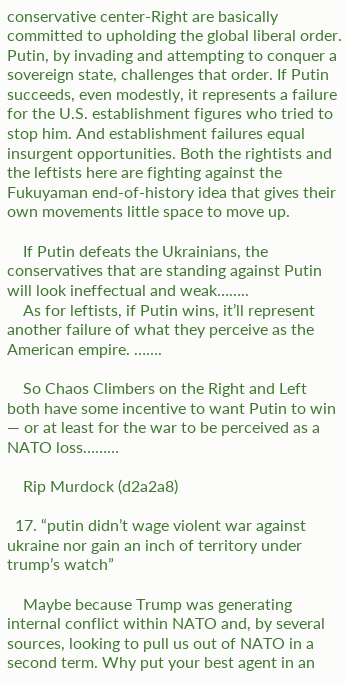conservative center-Right are basically committed to upholding the global liberal order. Putin, by invading and attempting to conquer a sovereign state, challenges that order. If Putin succeeds, even modestly, it represents a failure for the U.S. establishment figures who tried to stop him. And establishment failures equal insurgent opportunities. Both the rightists and the leftists here are fighting against the Fukuyaman end-of-history idea that gives their own movements little space to move up.

    If Putin defeats the Ukrainians, the conservatives that are standing against Putin will look ineffectual and weak……..
    As for leftists, if Putin wins, it’ll represent another failure of what they perceive as the American empire. …….

    So Chaos Climbers on the Right and Left both have some incentive to want Putin to win — or at least for the war to be perceived as a NATO loss………

    Rip Murdock (d2a2a8)

  17. “putin didn’t wage violent war against ukraine nor gain an inch of territory under trump’s watch”

    Maybe because Trump was generating internal conflict within NATO and, by several sources, looking to pull us out of NATO in a second term. Why put your best agent in an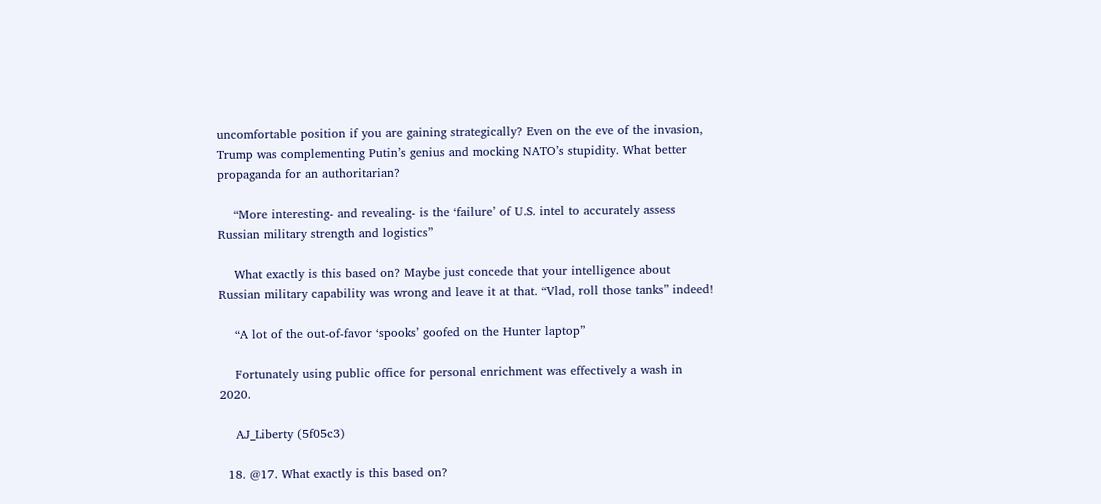uncomfortable position if you are gaining strategically? Even on the eve of the invasion, Trump was complementing Putin’s genius and mocking NATO’s stupidity. What better propaganda for an authoritarian?

    “More interesting- and revealing- is the ‘failure’ of U.S. intel to accurately assess Russian military strength and logistics”

    What exactly is this based on? Maybe just concede that your intelligence about Russian military capability was wrong and leave it at that. “Vlad, roll those tanks” indeed!

    “A lot of the out-of-favor ‘spooks’ goofed on the Hunter laptop”

    Fortunately using public office for personal enrichment was effectively a wash in 2020.

    AJ_Liberty (5f05c3)

  18. @17. What exactly is this based on?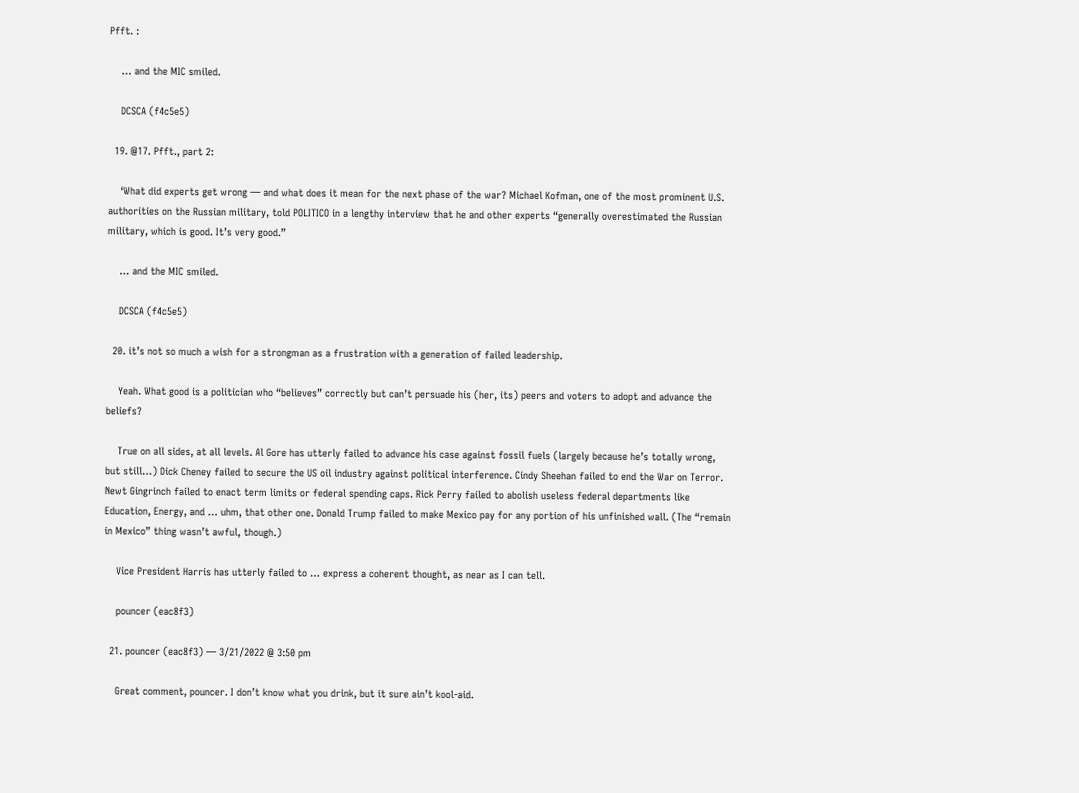Pfft. :

    … and the MIC smiled.

    DCSCA (f4c5e5)

  19. @17. Pfft., part 2:

    ‘What did experts get wrong — and what does it mean for the next phase of the war? Michael Kofman, one of the most prominent U.S. authorities on the Russian military, told POLITICO in a lengthy interview that he and other experts “generally overestimated the Russian military, which is good. It’s very good.”

    … and the MIC smiled.

    DCSCA (f4c5e5)

  20. it’s not so much a wish for a strongman as a frustration with a generation of failed leadership.

    Yeah. What good is a politician who “believes” correctly but can’t persuade his (her, its) peers and voters to adopt and advance the beliefs?

    True on all sides, at all levels. Al Gore has utterly failed to advance his case against fossil fuels (largely because he’s totally wrong, but still…) Dick Cheney failed to secure the US oil industry against political interference. Cindy Sheehan failed to end the War on Terror. Newt Gingrinch failed to enact term limits or federal spending caps. Rick Perry failed to abolish useless federal departments like Education, Energy, and … uhm, that other one. Donald Trump failed to make Mexico pay for any portion of his unfinished wall. (The “remain in Mexico” thing wasn’t awful, though.)

    Vice President Harris has utterly failed to … express a coherent thought, as near as I can tell.

    pouncer (eac8f3)

  21. pouncer (eac8f3) — 3/21/2022 @ 3:50 pm

    Great comment, pouncer. I don’t know what you drink, but it sure ain’t kool-aid.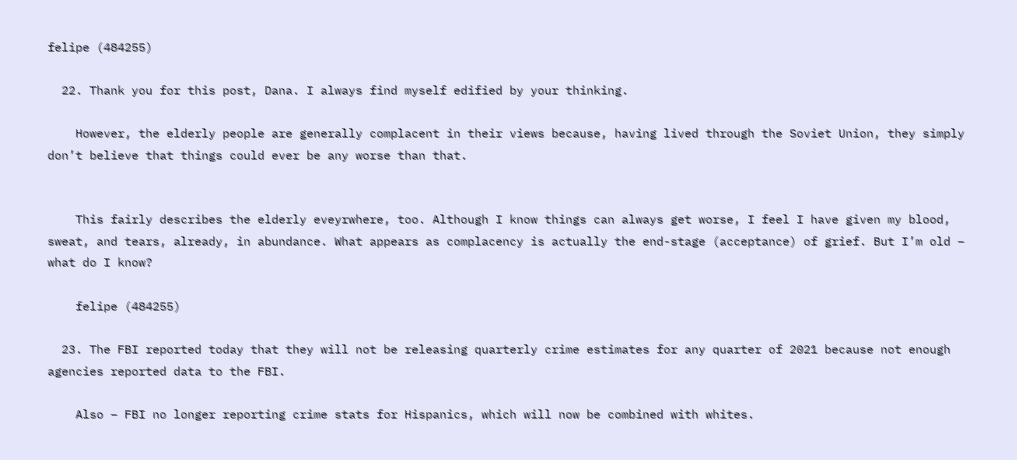felipe (484255)

  22. Thank you for this post, Dana. I always find myself edified by your thinking.

    However, the elderly people are generally complacent in their views because, having lived through the Soviet Union, they simply don’t believe that things could ever be any worse than that.


    This fairly describes the elderly eveyrwhere, too. Although I know things can always get worse, I feel I have given my blood, sweat, and tears, already, in abundance. What appears as complacency is actually the end-stage (acceptance) of grief. But I’m old – what do I know?

    felipe (484255)

  23. The FBI reported today that they will not be releasing quarterly crime estimates for any quarter of 2021 because not enough agencies reported data to the FBI.

    Also – FBI no longer reporting crime stats for Hispanics, which will now be combined with whites.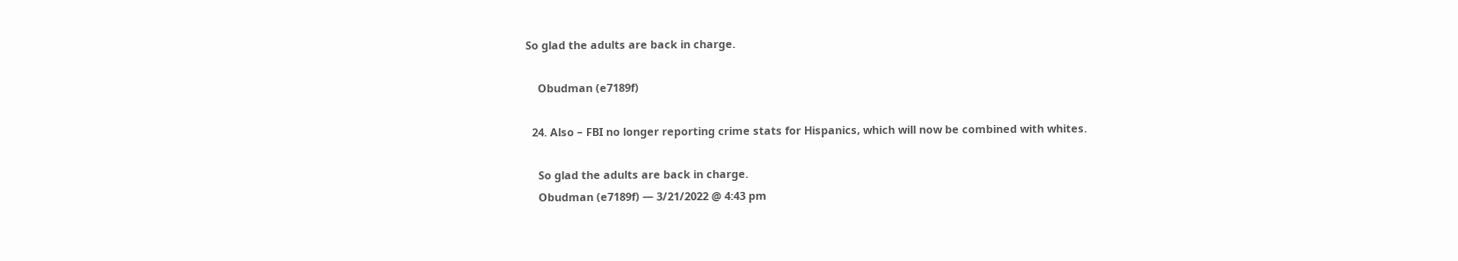So glad the adults are back in charge.

    Obudman (e7189f)

  24. Also – FBI no longer reporting crime stats for Hispanics, which will now be combined with whites.

    So glad the adults are back in charge.
    Obudman (e7189f) — 3/21/2022 @ 4:43 pm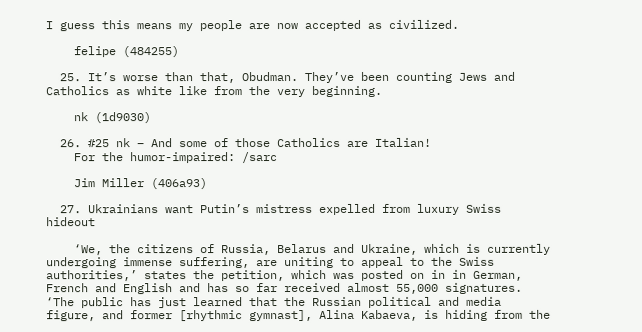I guess this means my people are now accepted as civilized.

    felipe (484255)

  25. It’s worse than that, Obudman. They’ve been counting Jews and Catholics as white like from the very beginning.

    nk (1d9030)

  26. #25 nk – And some of those Catholics are Italian!
    For the humor-impaired: /sarc

    Jim Miller (406a93)

  27. Ukrainians want Putin’s mistress expelled from luxury Swiss hideout

    ‘We, the citizens of Russia, Belarus and Ukraine, which is currently undergoing immense suffering, are uniting to appeal to the Swiss authorities,’ states the petition, which was posted on in in German, French and English and has so far received almost 55,000 signatures. ‘The public has just learned that the Russian political and media figure, and former [rhythmic gymnast], Alina Kabaeva, is hiding from the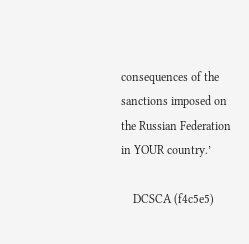consequences of the sanctions imposed on the Russian Federation in YOUR country.’

    DCSCA (f4c5e5)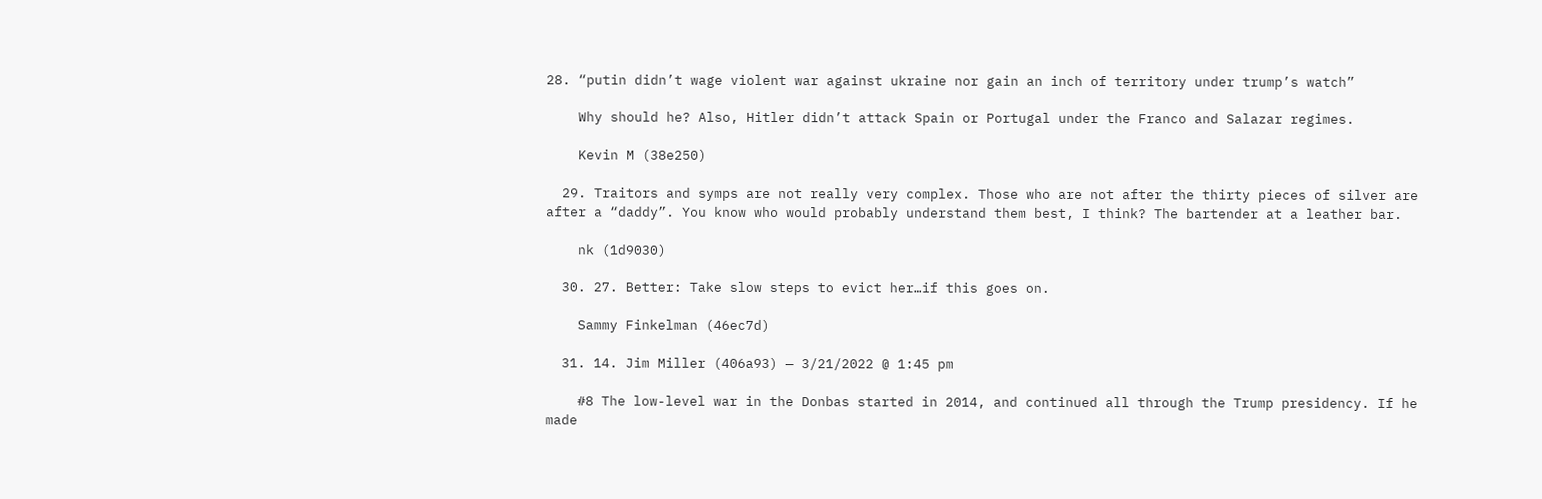28. “putin didn’t wage violent war against ukraine nor gain an inch of territory under trump’s watch”

    Why should he? Also, Hitler didn’t attack Spain or Portugal under the Franco and Salazar regimes.

    Kevin M (38e250)

  29. Traitors and symps are not really very complex. Those who are not after the thirty pieces of silver are after a “daddy”. You know who would probably understand them best, I think? The bartender at a leather bar.

    nk (1d9030)

  30. 27. Better: Take slow steps to evict her…if this goes on.

    Sammy Finkelman (46ec7d)

  31. 14. Jim Miller (406a93) — 3/21/2022 @ 1:45 pm

    #8 The low-level war in the Donbas started in 2014, and continued all through the Trump presidency. If he made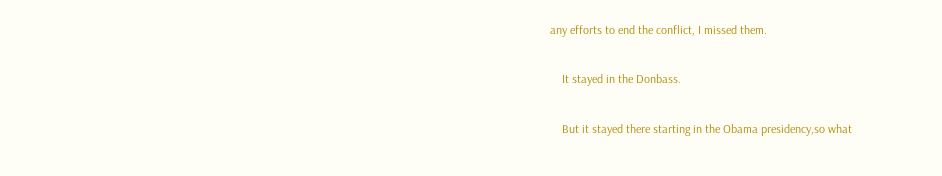any efforts to end the conflict, I missed them.

    It stayed in the Donbass.

    But it stayed there starting in the Obama presidency,so what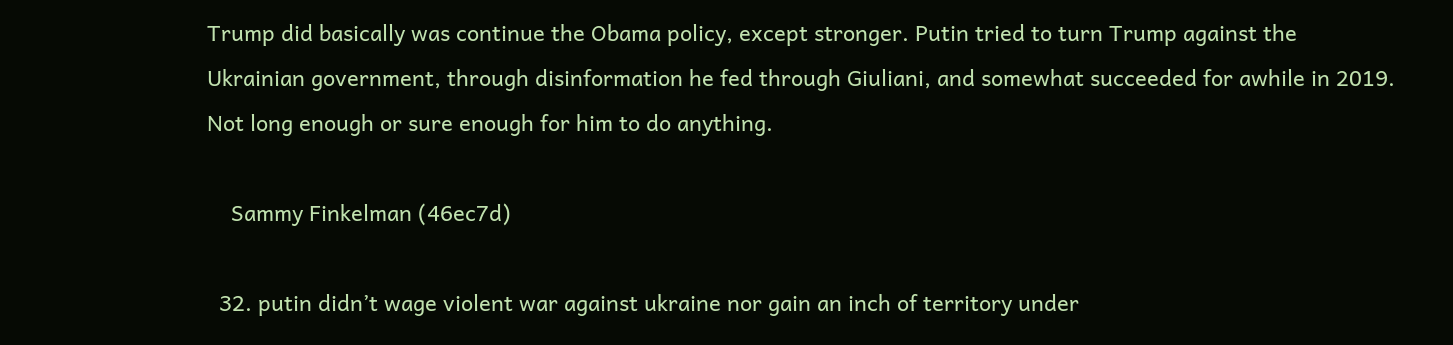Trump did basically was continue the Obama policy, except stronger. Putin tried to turn Trump against the Ukrainian government, through disinformation he fed through Giuliani, and somewhat succeeded for awhile in 2019. Not long enough or sure enough for him to do anything.

    Sammy Finkelman (46ec7d)

  32. putin didn’t wage violent war against ukraine nor gain an inch of territory under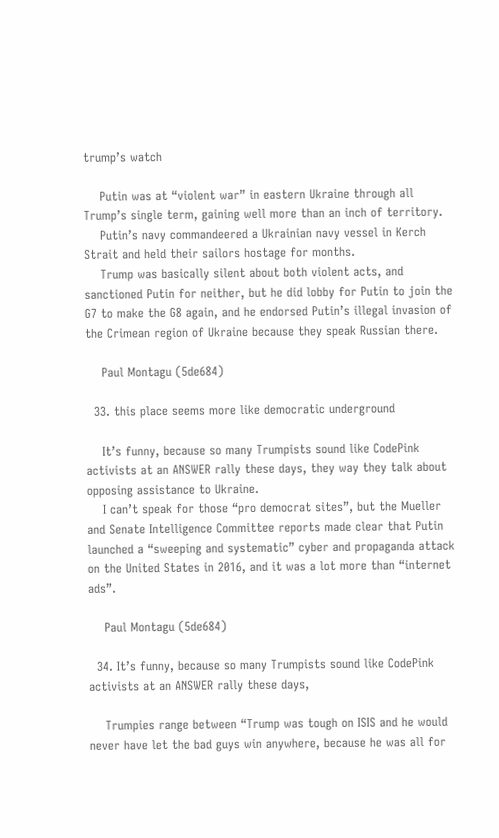trump’s watch

    Putin was at “violent war” in eastern Ukraine through all Trump’s single term, gaining well more than an inch of territory.
    Putin’s navy commandeered a Ukrainian navy vessel in Kerch Strait and held their sailors hostage for months.
    Trump was basically silent about both violent acts, and sanctioned Putin for neither, but he did lobby for Putin to join the G7 to make the G8 again, and he endorsed Putin’s illegal invasion of the Crimean region of Ukraine because they speak Russian there.

    Paul Montagu (5de684)

  33. this place seems more like democratic underground

    It’s funny, because so many Trumpists sound like CodePink activists at an ANSWER rally these days, they way they talk about opposing assistance to Ukraine.
    I can’t speak for those “pro democrat sites”, but the Mueller and Senate Intelligence Committee reports made clear that Putin launched a “sweeping and systematic” cyber and propaganda attack on the United States in 2016, and it was a lot more than “internet ads”.

    Paul Montagu (5de684)

  34. It’s funny, because so many Trumpists sound like CodePink activists at an ANSWER rally these days,

    Trumpies range between “Trump was tough on ISIS and he would never have let the bad guys win anywhere, because he was all for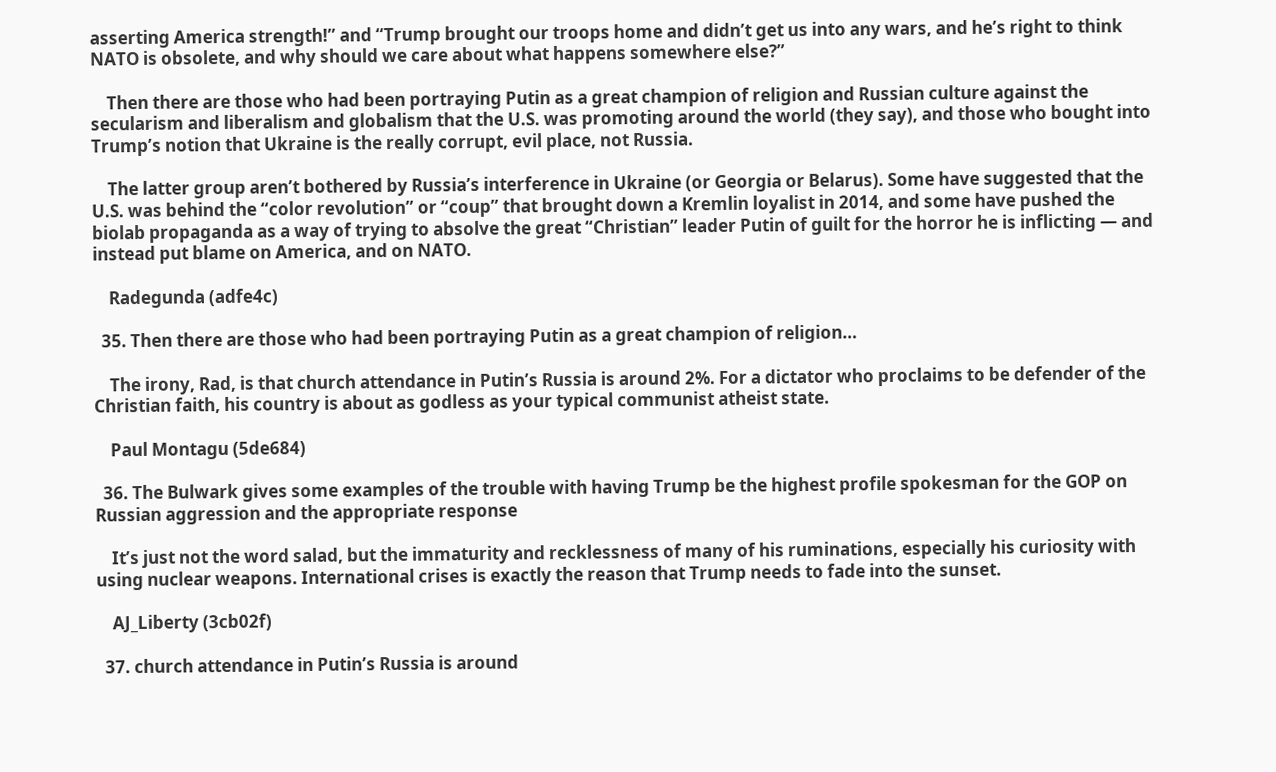asserting America strength!” and “Trump brought our troops home and didn’t get us into any wars, and he’s right to think NATO is obsolete, and why should we care about what happens somewhere else?”

    Then there are those who had been portraying Putin as a great champion of religion and Russian culture against the secularism and liberalism and globalism that the U.S. was promoting around the world (they say), and those who bought into Trump’s notion that Ukraine is the really corrupt, evil place, not Russia.

    The latter group aren’t bothered by Russia’s interference in Ukraine (or Georgia or Belarus). Some have suggested that the U.S. was behind the “color revolution” or “coup” that brought down a Kremlin loyalist in 2014, and some have pushed the biolab propaganda as a way of trying to absolve the great “Christian” leader Putin of guilt for the horror he is inflicting — and instead put blame on America, and on NATO.

    Radegunda (adfe4c)

  35. Then there are those who had been portraying Putin as a great champion of religion…

    The irony, Rad, is that church attendance in Putin’s Russia is around 2%. For a dictator who proclaims to be defender of the Christian faith, his country is about as godless as your typical communist atheist state.

    Paul Montagu (5de684)

  36. The Bulwark gives some examples of the trouble with having Trump be the highest profile spokesman for the GOP on Russian aggression and the appropriate response

    It’s just not the word salad, but the immaturity and recklessness of many of his ruminations, especially his curiosity with using nuclear weapons. International crises is exactly the reason that Trump needs to fade into the sunset.

    AJ_Liberty (3cb02f)

  37. church attendance in Putin’s Russia is around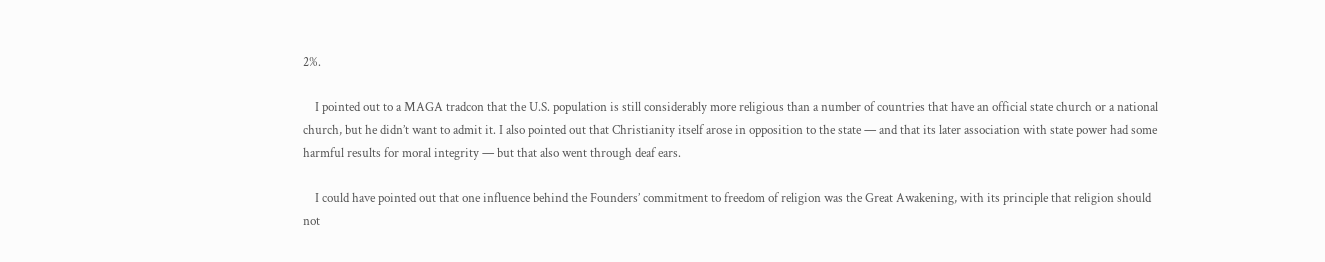2%.

    I pointed out to a MAGA tradcon that the U.S. population is still considerably more religious than a number of countries that have an official state church or a national church, but he didn’t want to admit it. I also pointed out that Christianity itself arose in opposition to the state — and that its later association with state power had some harmful results for moral integrity — but that also went through deaf ears.

    I could have pointed out that one influence behind the Founders’ commitment to freedom of religion was the Great Awakening, with its principle that religion should not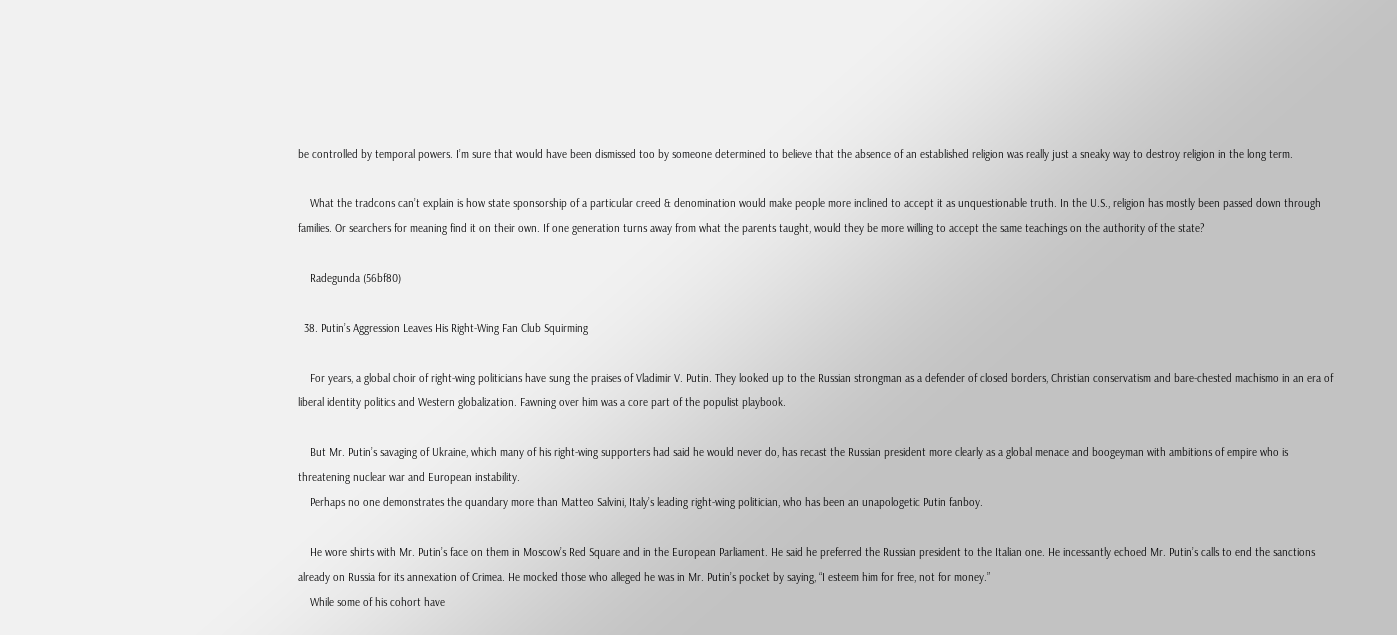be controlled by temporal powers. I’m sure that would have been dismissed too by someone determined to believe that the absence of an established religion was really just a sneaky way to destroy religion in the long term.

    What the tradcons can’t explain is how state sponsorship of a particular creed & denomination would make people more inclined to accept it as unquestionable truth. In the U.S., religion has mostly been passed down through families. Or searchers for meaning find it on their own. If one generation turns away from what the parents taught, would they be more willing to accept the same teachings on the authority of the state?

    Radegunda (56bf80)

  38. Putin’s Aggression Leaves His Right-Wing Fan Club Squirming

    For years, a global choir of right-wing politicians have sung the praises of Vladimir V. Putin. They looked up to the Russian strongman as a defender of closed borders, Christian conservatism and bare-chested machismo in an era of liberal identity politics and Western globalization. Fawning over him was a core part of the populist playbook.

    But Mr. Putin’s savaging of Ukraine, which many of his right-wing supporters had said he would never do, has recast the Russian president more clearly as a global menace and boogeyman with ambitions of empire who is threatening nuclear war and European instability.
    Perhaps no one demonstrates the quandary more than Matteo Salvini, Italy’s leading right-wing politician, who has been an unapologetic Putin fanboy.

    He wore shirts with Mr. Putin’s face on them in Moscow’s Red Square and in the European Parliament. He said he preferred the Russian president to the Italian one. He incessantly echoed Mr. Putin’s calls to end the sanctions already on Russia for its annexation of Crimea. He mocked those who alleged he was in Mr. Putin’s pocket by saying, “I esteem him for free, not for money.”
    While some of his cohort have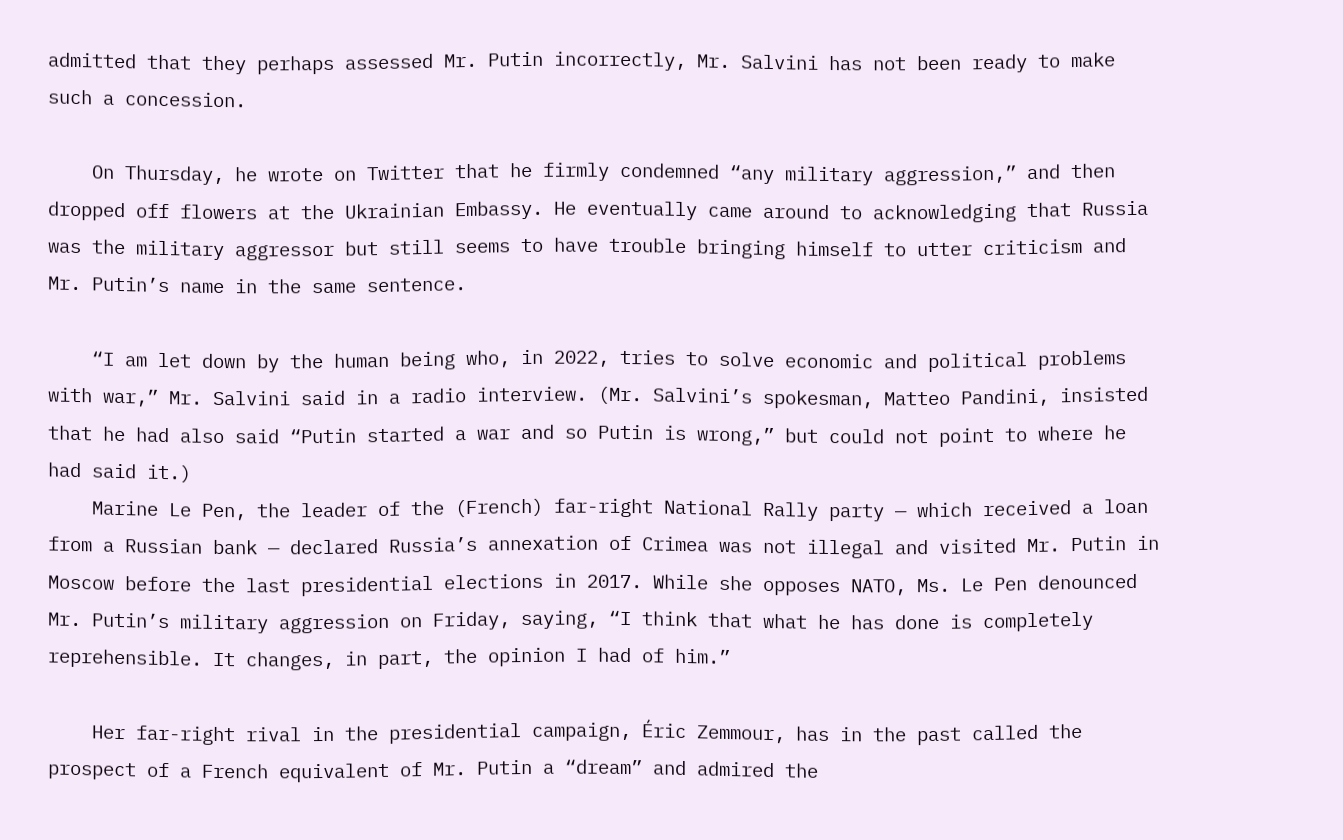admitted that they perhaps assessed Mr. Putin incorrectly, Mr. Salvini has not been ready to make such a concession.

    On Thursday, he wrote on Twitter that he firmly condemned “any military aggression,” and then dropped off flowers at the Ukrainian Embassy. He eventually came around to acknowledging that Russia was the military aggressor but still seems to have trouble bringing himself to utter criticism and Mr. Putin’s name in the same sentence.

    “I am let down by the human being who, in 2022, tries to solve economic and political problems with war,” Mr. Salvini said in a radio interview. (Mr. Salvini’s spokesman, Matteo Pandini, insisted that he had also said “Putin started a war and so Putin is wrong,” but could not point to where he had said it.)
    Marine Le Pen, the leader of the (French) far-right National Rally party — which received a loan from a Russian bank — declared Russia’s annexation of Crimea was not illegal and visited Mr. Putin in Moscow before the last presidential elections in 2017. While she opposes NATO, Ms. Le Pen denounced Mr. Putin’s military aggression on Friday, saying, “I think that what he has done is completely reprehensible. It changes, in part, the opinion I had of him.”

    Her far-right rival in the presidential campaign, Éric Zemmour, has in the past called the prospect of a French equivalent of Mr. Putin a “dream” and admired the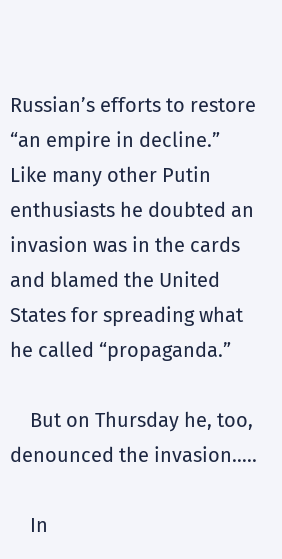Russian’s efforts to restore “an empire in decline.” Like many other Putin enthusiasts he doubted an invasion was in the cards and blamed the United States for spreading what he called “propaganda.”

    But on Thursday he, too, denounced the invasion…..

    In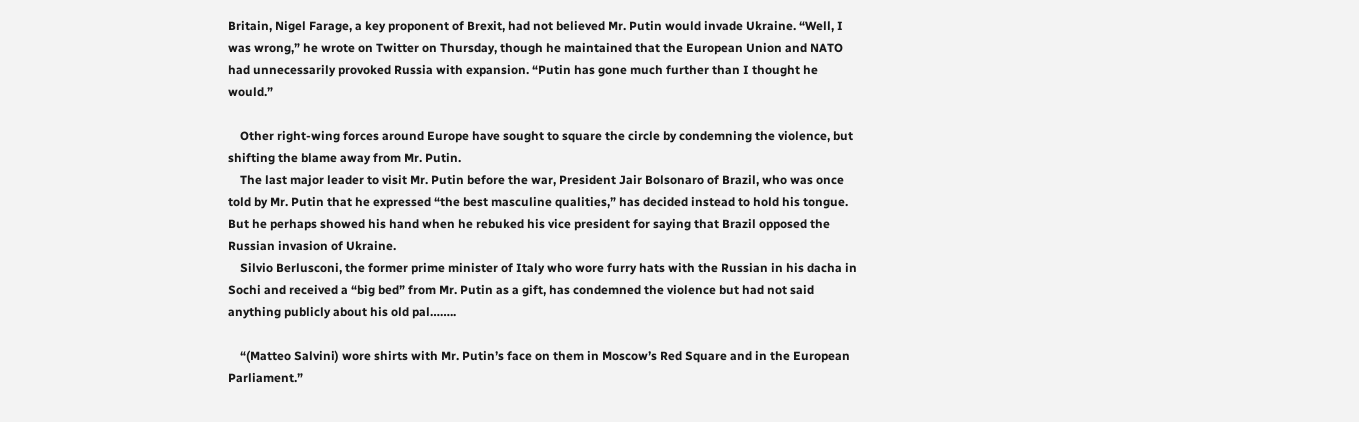Britain, Nigel Farage, a key proponent of Brexit, had not believed Mr. Putin would invade Ukraine. “Well, I was wrong,” he wrote on Twitter on Thursday, though he maintained that the European Union and NATO had unnecessarily provoked Russia with expansion. “Putin has gone much further than I thought he would.”

    Other right-wing forces around Europe have sought to square the circle by condemning the violence, but shifting the blame away from Mr. Putin.
    The last major leader to visit Mr. Putin before the war, President Jair Bolsonaro of Brazil, who was once told by Mr. Putin that he expressed “the best masculine qualities,” has decided instead to hold his tongue. But he perhaps showed his hand when he rebuked his vice president for saying that Brazil opposed the Russian invasion of Ukraine.
    Silvio Berlusconi, the former prime minister of Italy who wore furry hats with the Russian in his dacha in Sochi and received a “big bed” from Mr. Putin as a gift, has condemned the violence but had not said anything publicly about his old pal……..

    “(Matteo Salvini) wore shirts with Mr. Putin’s face on them in Moscow’s Red Square and in the European Parliament.”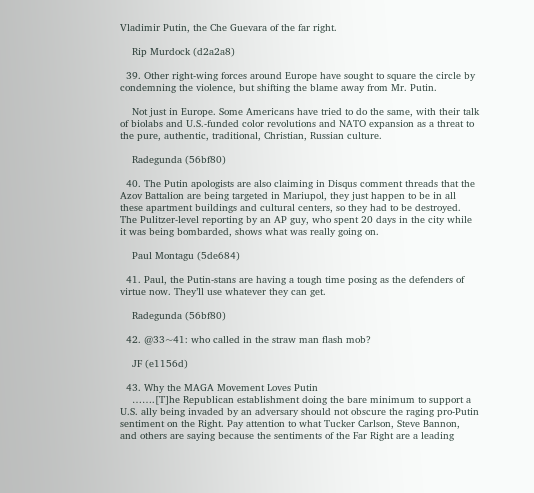Vladimir Putin, the Che Guevara of the far right.

    Rip Murdock (d2a2a8)

  39. Other right-wing forces around Europe have sought to square the circle by condemning the violence, but shifting the blame away from Mr. Putin.

    Not just in Europe. Some Americans have tried to do the same, with their talk of biolabs and U.S.-funded color revolutions and NATO expansion as a threat to the pure, authentic, traditional, Christian, Russian culture.

    Radegunda (56bf80)

  40. The Putin apologists are also claiming in Disqus comment threads that the Azov Battalion are being targeted in Mariupol, they just happen to be in all these apartment buildings and cultural centers, so they had to be destroyed. The Pulitzer-level reporting by an AP guy, who spent 20 days in the city while it was being bombarded, shows what was really going on.

    Paul Montagu (5de684)

  41. Paul, the Putin-stans are having a tough time posing as the defenders of virtue now. They’ll use whatever they can get.

    Radegunda (56bf80)

  42. @33~41: who called in the straw man flash mob?

    JF (e1156d)

  43. Why the MAGA Movement Loves Putin
    …….[T]he Republican establishment doing the bare minimum to support a U.S. ally being invaded by an adversary should not obscure the raging pro-Putin sentiment on the Right. Pay attention to what Tucker Carlson, Steve Bannon, and others are saying because the sentiments of the Far Right are a leading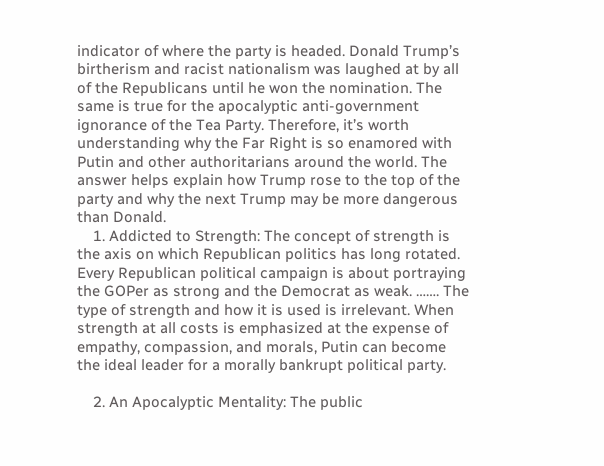indicator of where the party is headed. Donald Trump’s birtherism and racist nationalism was laughed at by all of the Republicans until he won the nomination. The same is true for the apocalyptic anti-government ignorance of the Tea Party. Therefore, it’s worth understanding why the Far Right is so enamored with Putin and other authoritarians around the world. The answer helps explain how Trump rose to the top of the party and why the next Trump may be more dangerous than Donald.
    1. Addicted to Strength: The concept of strength is the axis on which Republican politics has long rotated. Every Republican political campaign is about portraying the GOPer as strong and the Democrat as weak. ……. The type of strength and how it is used is irrelevant. When strength at all costs is emphasized at the expense of empathy, compassion, and morals, Putin can become the ideal leader for a morally bankrupt political party.

    2. An Apocalyptic Mentality: The public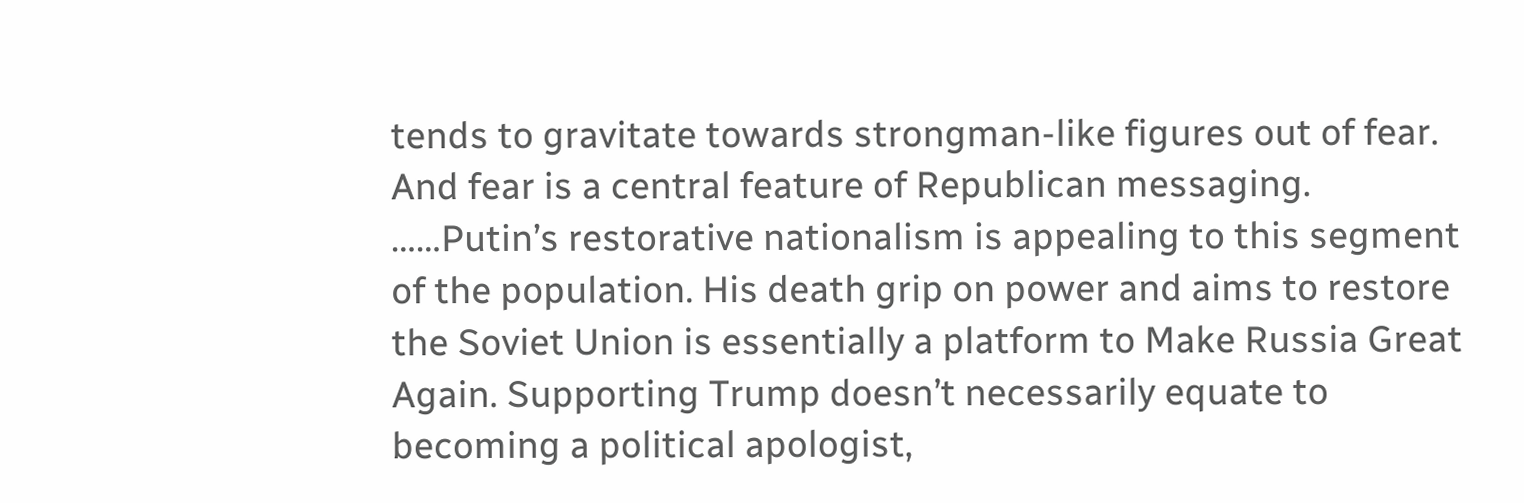tends to gravitate towards strongman-like figures out of fear. And fear is a central feature of Republican messaging. ……Putin’s restorative nationalism is appealing to this segment of the population. His death grip on power and aims to restore the Soviet Union is essentially a platform to Make Russia Great Again. Supporting Trump doesn’t necessarily equate to becoming a political apologist,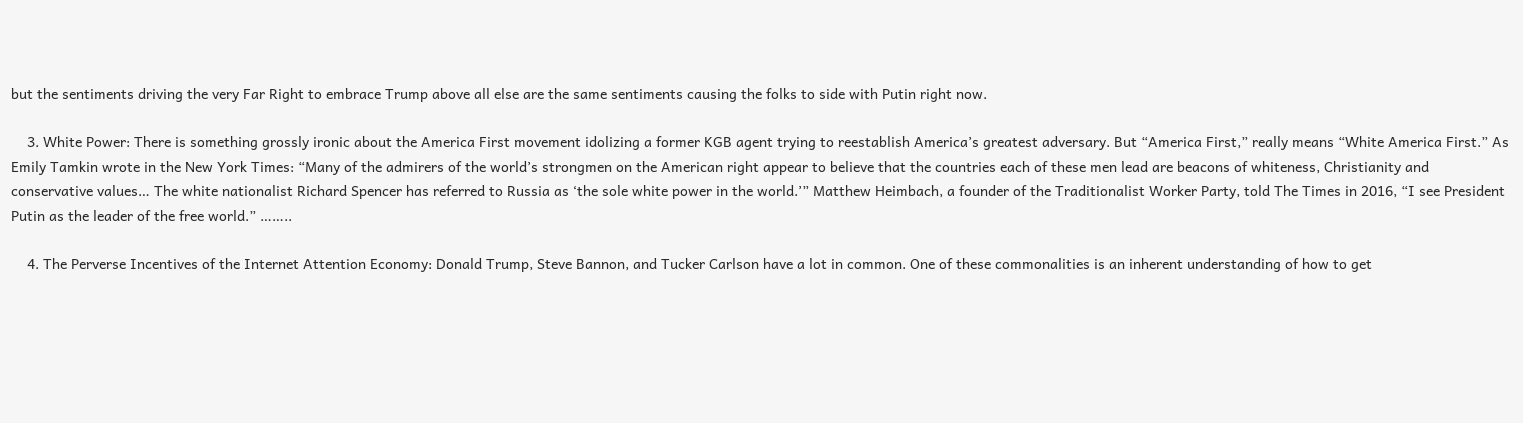but the sentiments driving the very Far Right to embrace Trump above all else are the same sentiments causing the folks to side with Putin right now.

    3. White Power: There is something grossly ironic about the America First movement idolizing a former KGB agent trying to reestablish America’s greatest adversary. But “America First,” really means “White America First.” As Emily Tamkin wrote in the New York Times: “Many of the admirers of the world’s strongmen on the American right appear to believe that the countries each of these men lead are beacons of whiteness, Christianity and conservative values… The white nationalist Richard Spencer has referred to Russia as ‘the sole white power in the world.’” Matthew Heimbach, a founder of the Traditionalist Worker Party, told The Times in 2016, “I see President Putin as the leader of the free world.” ……..

    4. The Perverse Incentives of the Internet Attention Economy: Donald Trump, Steve Bannon, and Tucker Carlson have a lot in common. One of these commonalities is an inherent understanding of how to get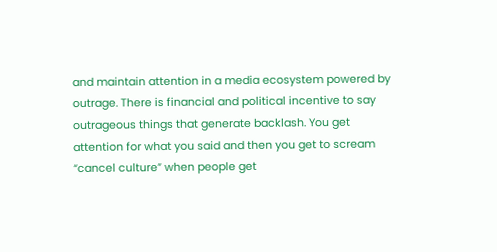and maintain attention in a media ecosystem powered by outrage. There is financial and political incentive to say outrageous things that generate backlash. You get attention for what you said and then you get to scream “cancel culture” when people get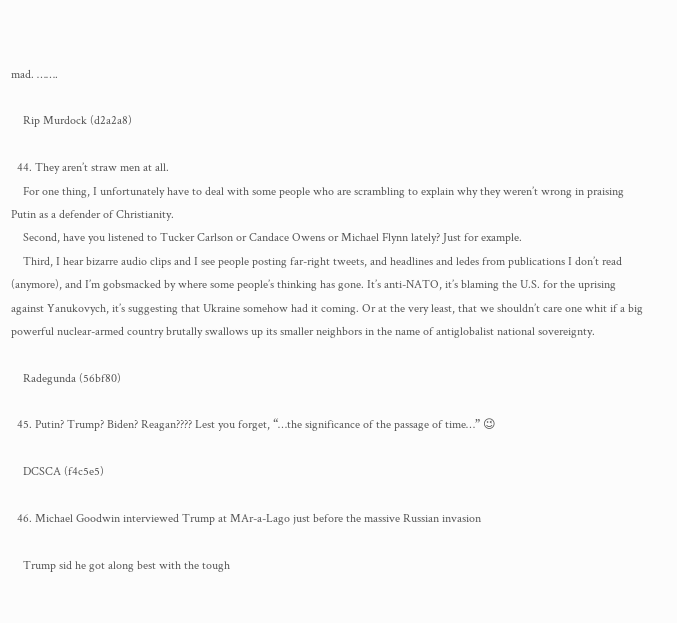mad. …….

    Rip Murdock (d2a2a8)

  44. They aren’t straw men at all.
    For one thing, I unfortunately have to deal with some people who are scrambling to explain why they weren’t wrong in praising Putin as a defender of Christianity.
    Second, have you listened to Tucker Carlson or Candace Owens or Michael Flynn lately? Just for example.
    Third, I hear bizarre audio clips and I see people posting far-right tweets, and headlines and ledes from publications I don’t read (anymore), and I’m gobsmacked by where some people’s thinking has gone. It’s anti-NATO, it’s blaming the U.S. for the uprising against Yanukovych, it’s suggesting that Ukraine somehow had it coming. Or at the very least, that we shouldn’t care one whit if a big powerful nuclear-armed country brutally swallows up its smaller neighbors in the name of antiglobalist national sovereignty.

    Radegunda (56bf80)

  45. Putin? Trump? Biden? Reagan???? Lest you forget, “…the significance of the passage of time…” 😉

    DCSCA (f4c5e5)

  46. Michael Goodwin interviewed Trump at MAr-a-Lago just before the massive Russian invasion

    Trump sid he got along best with the tough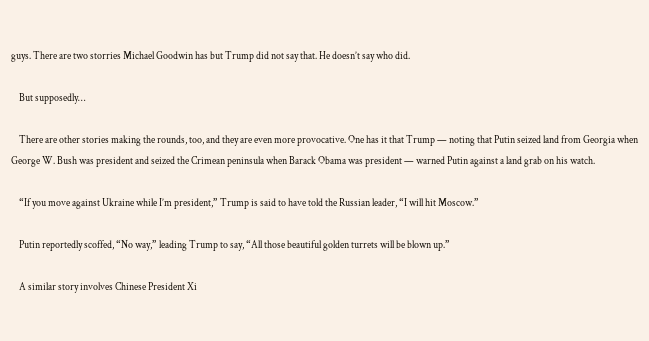guys. There are two storries Michael Goodwin has but Trump did not say that. He doesn’t say who did.

    But supposedly…

    There are other stories making the rounds, too, and they are even more provocative. One has it that Trump — noting that Putin seized land from Georgia when George W. Bush was president and seized the Crimean peninsula when Barack Obama was president — warned Putin against a land grab on his watch.

    “If you move against Ukraine while I’m president,” Trump is said to have told the Russian leader, “I will hit Moscow.”

    Putin reportedly scoffed, “No way,” leading Trump to say, “All those beautiful golden turrets will be blown up.”

    A similar story involves Chinese President Xi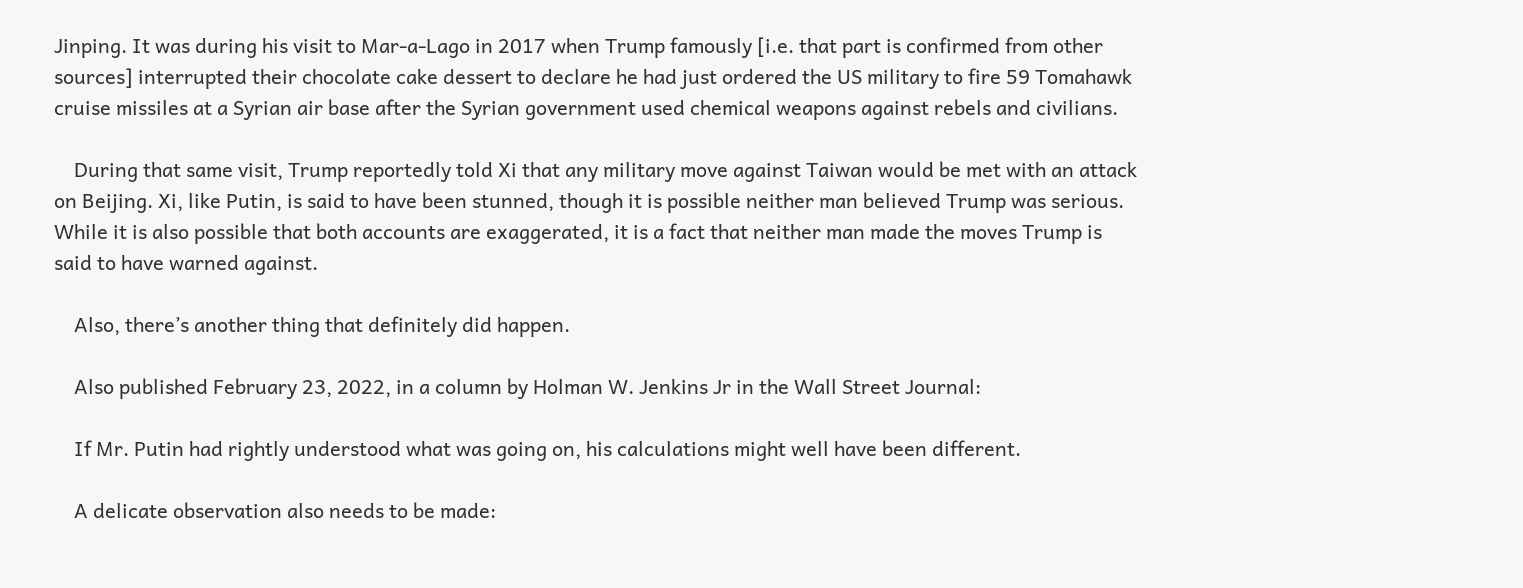Jinping. It was during his visit to Mar-a-Lago in 2017 when Trump famously [i.e. that part is confirmed from other sources] interrupted their chocolate cake dessert to declare he had just ordered the US military to fire 59 Tomahawk cruise missiles at a Syrian air base after the Syrian government used chemical weapons against rebels and civilians.

    During that same visit, Trump reportedly told Xi that any military move against Taiwan would be met with an attack on Beijing. Xi, like Putin, is said to have been stunned, though it is possible neither man believed Trump was serious. While it is also possible that both accounts are exaggerated, it is a fact that neither man made the moves Trump is said to have warned against.

    Also, there’s another thing that definitely did happen.

    Also published February 23, 2022, in a column by Holman W. Jenkins Jr in the Wall Street Journal:

    If Mr. Putin had rightly understood what was going on, his calculations might well have been different.

    A delicate observation also needs to be made: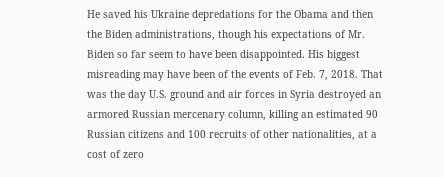He saved his Ukraine depredations for the Obama and then the Biden administrations, though his expectations of Mr. Biden so far seem to have been disappointed. His biggest misreading may have been of the events of Feb. 7, 2018. That was the day U.S. ground and air forces in Syria destroyed an armored Russian mercenary column, killing an estimated 90 Russian citizens and 100 recruits of other nationalities, at a cost of zero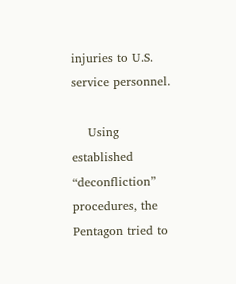injuries to U.S. service personnel.

    Using established “deconfliction” procedures, the Pentagon tried to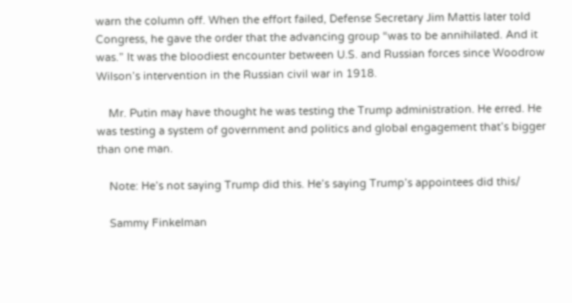warn the column off. When the effort failed, Defense Secretary Jim Mattis later told Congress, he gave the order that the advancing group “was to be annihilated. And it was.” It was the bloodiest encounter between U.S. and Russian forces since Woodrow Wilson’s intervention in the Russian civil war in 1918.

    Mr. Putin may have thought he was testing the Trump administration. He erred. He was testing a system of government and politics and global engagement that’s bigger than one man.

    Note: He’s not saying Trump did this. He’s saying Trump’s appointees did this/

    Sammy Finkelman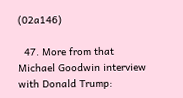(02a146)

  47. More from that Michael Goodwin interview with Donald Trump: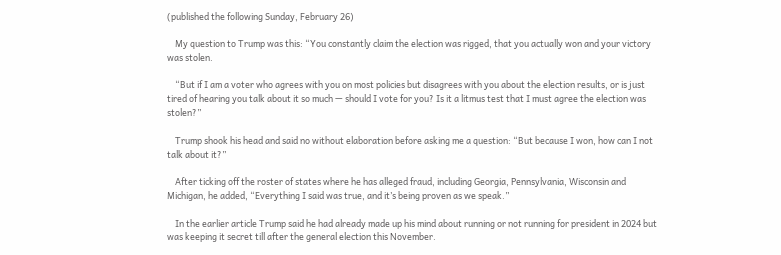(published the following Sunday, February 26)

    My question to Trump was this: “You constantly claim the election was rigged, that you actually won and your victory was stolen.

    “But if I am a voter who agrees with you on most policies but disagrees with you about the election results, or is just tired of hearing you talk about it so much — should I vote for you? Is it a litmus test that I must agree the election was stolen?”

    Trump shook his head and said no without elaboration before asking me a question: “But because I won, how can I not talk about it?”

    After ticking off the roster of states where he has alleged fraud, including Georgia, Pennsylvania, Wisconsin and Michigan, he added, “Everything I said was true, and it’s being proven as we speak.”

    In the earlier article Trump said he had already made up his mind about running or not running for president in 2024 but was keeping it secret till after the general election this November.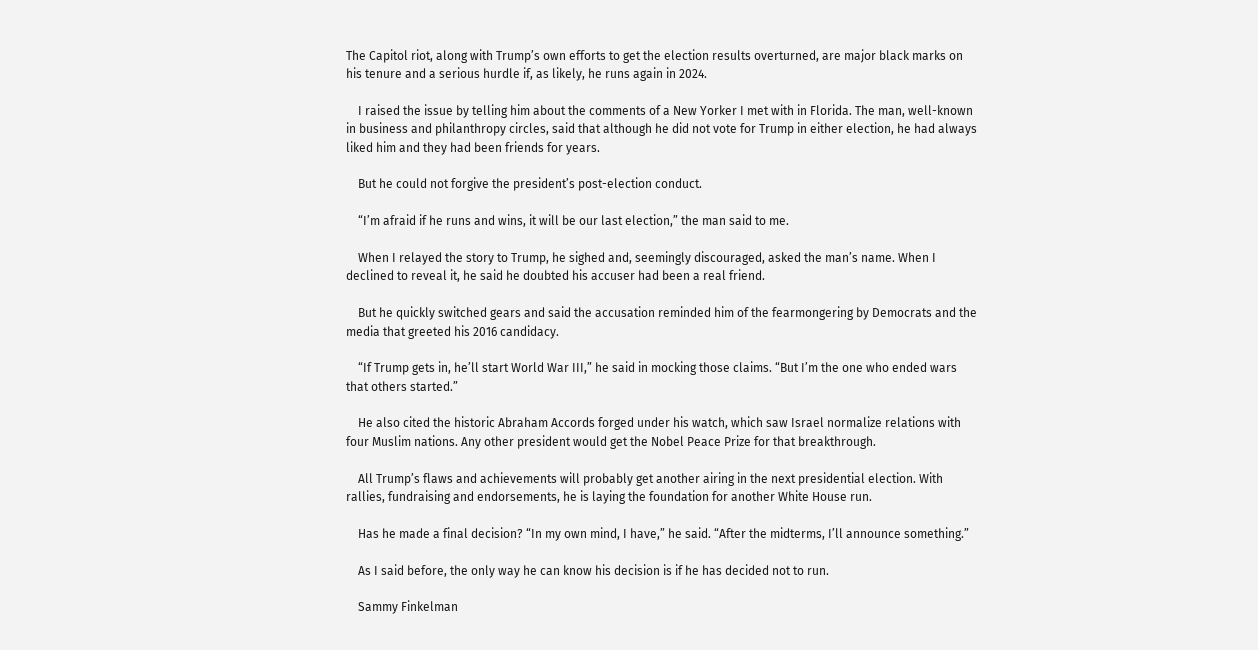The Capitol riot, along with Trump’s own efforts to get the election results overturned, are major black marks on his tenure and a serious hurdle if, as likely, he runs again in 2024.

    I raised the issue by telling him about the comments of a New Yorker I met with in Florida. The man, well-known in business and philanthropy circles, said that although he did not vote for Trump in either election, he had always liked him and they had been friends for years.

    But he could not forgive the president’s post-election conduct.

    “I’m afraid if he runs and wins, it will be our last election,” the man said to me.

    When I relayed the story to Trump, he sighed and, seemingly discouraged, asked the man’s name. When I declined to reveal it, he said he doubted his accuser had been a real friend.

    But he quickly switched gears and said the accusation reminded him of the fearmongering by Democrats and the media that greeted his 2016 candidacy.

    “If Trump gets in, he’ll start World War III,” he said in mocking those claims. “But I’m the one who ended wars that others started.”

    He also cited the historic Abraham Accords forged under his watch, which saw Israel normalize relations with four Muslim nations. Any other president would get the Nobel Peace Prize for that breakthrough.

    All Trump’s flaws and achievements will probably get another airing in the next presidential election. With rallies, fundraising and endorsements, he is laying the foundation for another White House run.

    Has he made a final decision? “In my own mind, I have,” he said. “After the midterms, I’ll announce something.”

    As I said before, the only way he can know his decision is if he has decided not to run.

    Sammy Finkelman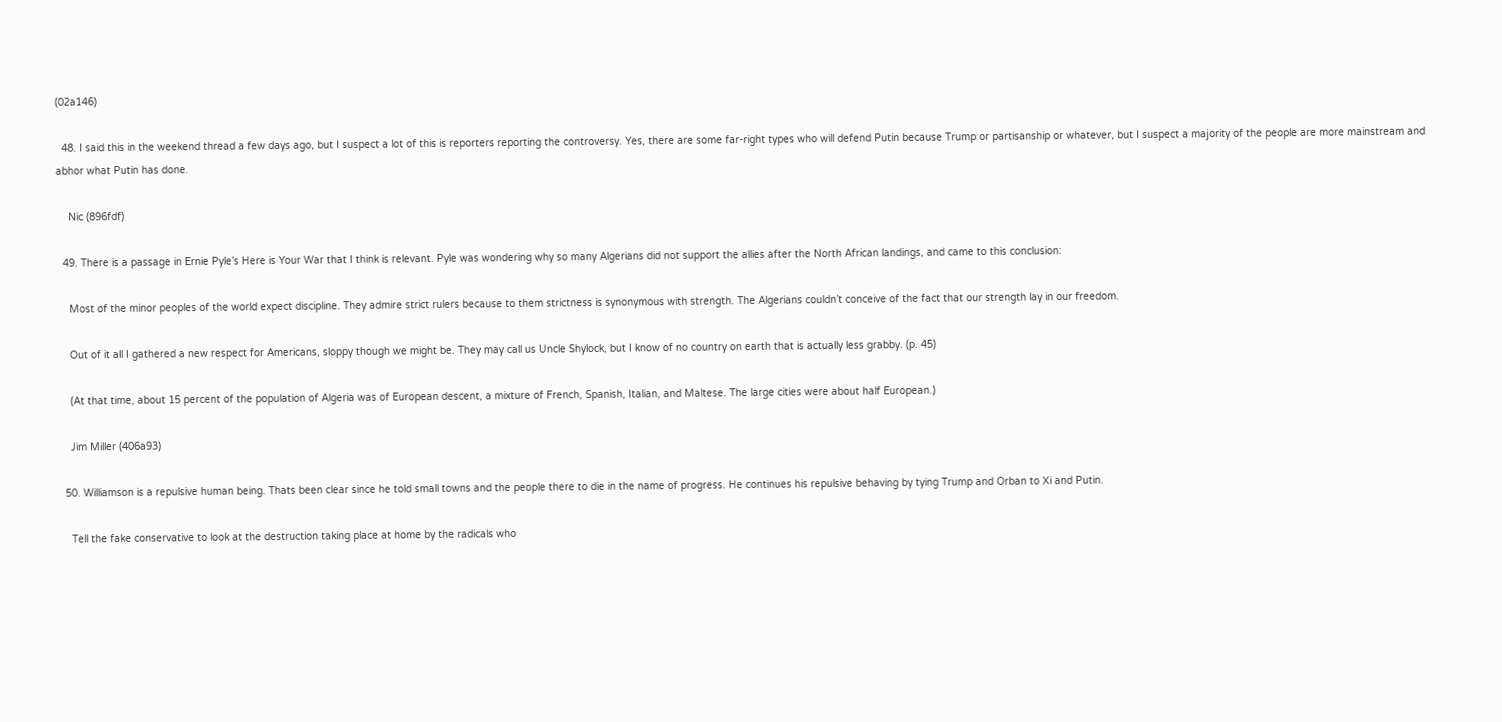(02a146)

  48. I said this in the weekend thread a few days ago, but I suspect a lot of this is reporters reporting the controversy. Yes, there are some far-right types who will defend Putin because Trump or partisanship or whatever, but I suspect a majority of the people are more mainstream and abhor what Putin has done.

    Nic (896fdf)

  49. There is a passage in Ernie Pyle’s Here is Your War that I think is relevant. Pyle was wondering why so many Algerians did not support the allies after the North African landings, and came to this conclusion:

    Most of the minor peoples of the world expect discipline. They admire strict rulers because to them strictness is synonymous with strength. The Algerians couldn’t conceive of the fact that our strength lay in our freedom.

    Out of it all I gathered a new respect for Americans, sloppy though we might be. They may call us Uncle Shylock, but I know of no country on earth that is actually less grabby. (p. 45)

    (At that time, about 15 percent of the population of Algeria was of European descent, a mixture of French, Spanish, Italian, and Maltese. The large cities were about half European.)

    Jim Miller (406a93)

  50. Williamson is a repulsive human being. Thats been clear since he told small towns and the people there to die in the name of progress. He continues his repulsive behaving by tying Trump and Orban to Xi and Putin.

    Tell the fake conservative to look at the destruction taking place at home by the radicals who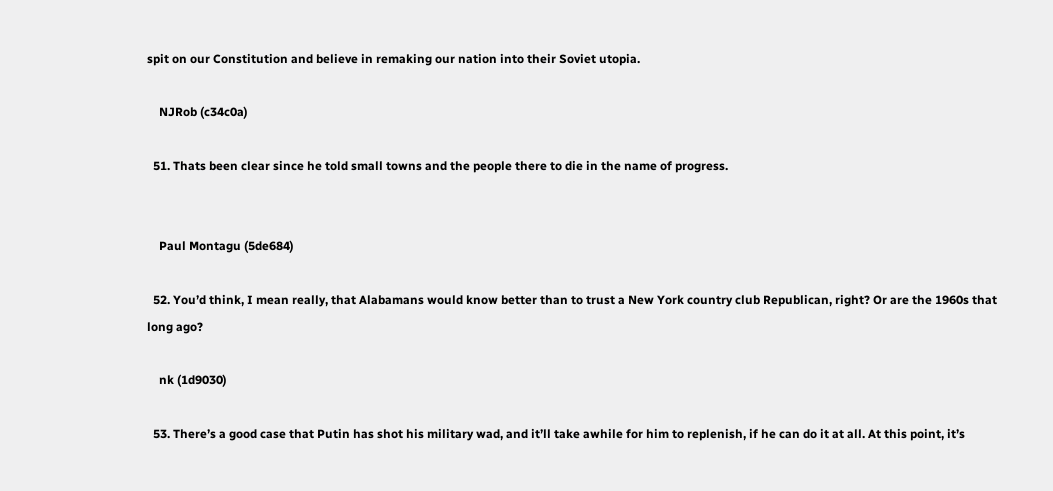spit on our Constitution and believe in remaking our nation into their Soviet utopia.

    NJRob (c34c0a)

  51. Thats been clear since he told small towns and the people there to die in the name of progress.


    Paul Montagu (5de684)

  52. You’d think, I mean really, that Alabamans would know better than to trust a New York country club Republican, right? Or are the 1960s that long ago?

    nk (1d9030)

  53. There’s a good case that Putin has shot his military wad, and it’ll take awhile for him to replenish, if he can do it at all. At this point, it’s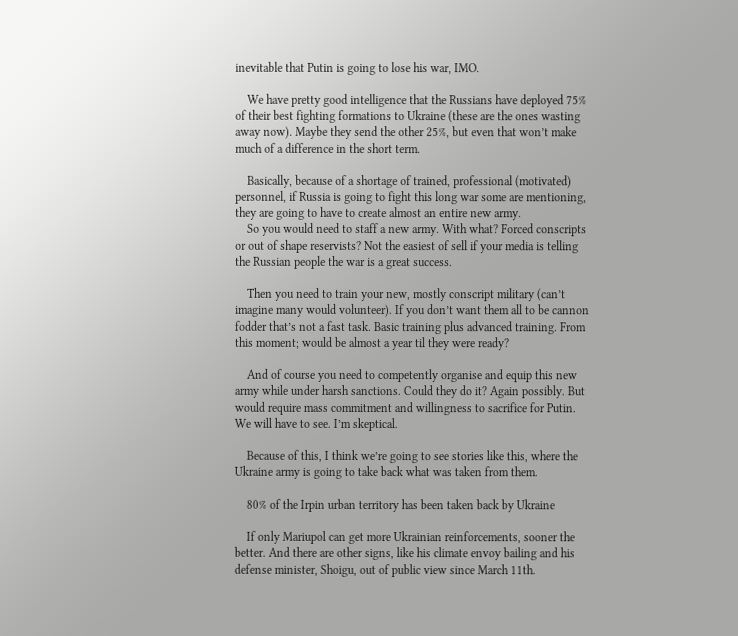inevitable that Putin is going to lose his war, IMO.

    We have pretty good intelligence that the Russians have deployed 75% of their best fighting formations to Ukraine (these are the ones wasting away now). Maybe they send the other 25%, but even that won’t make much of a difference in the short term.

    Basically, because of a shortage of trained, professional (motivated) personnel, if Russia is going to fight this long war some are mentioning, they are going to have to create almost an entire new army.
    So you would need to staff a new army. With what? Forced conscripts or out of shape reservists? Not the easiest of sell if your media is telling the Russian people the war is a great success.

    Then you need to train your new, mostly conscript military (can’t imagine many would volunteer). If you don’t want them all to be cannon fodder that’s not a fast task. Basic training plus advanced training. From this moment; would be almost a year til they were ready?

    And of course you need to competently organise and equip this new army while under harsh sanctions. Could they do it? Again possibly. But would require mass commitment and willingness to sacrifice for Putin. We will have to see. I’m skeptical.

    Because of this, I think we’re going to see stories like this, where the Ukraine army is going to take back what was taken from them.

    80% of the Irpin urban territory has been taken back by Ukraine

    If only Mariupol can get more Ukrainian reinforcements, sooner the better. And there are other signs, like his climate envoy bailing and his defense minister, Shoigu, out of public view since March 11th.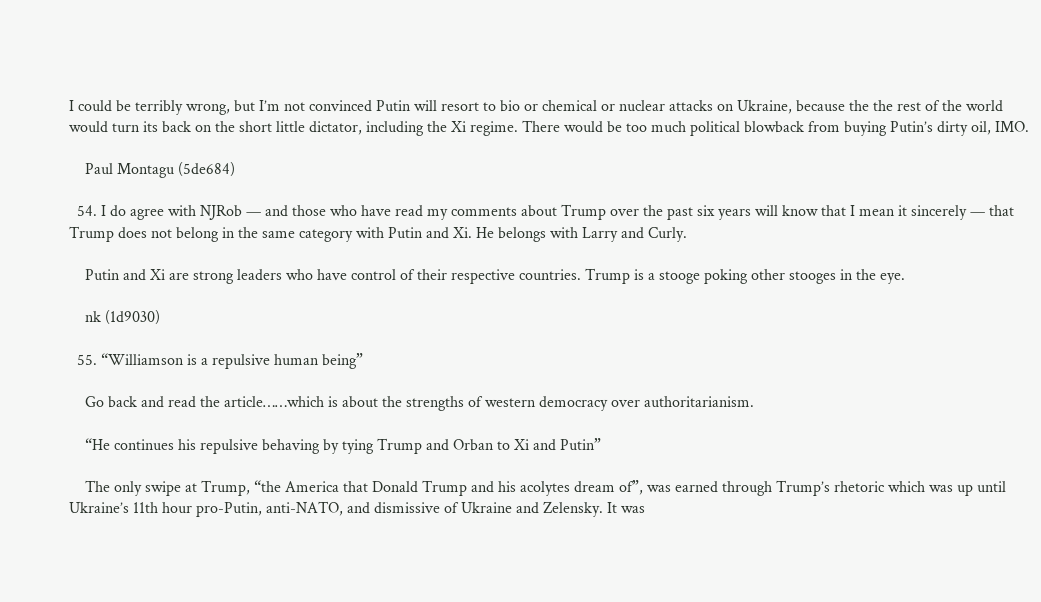I could be terribly wrong, but I’m not convinced Putin will resort to bio or chemical or nuclear attacks on Ukraine, because the the rest of the world would turn its back on the short little dictator, including the Xi regime. There would be too much political blowback from buying Putin’s dirty oil, IMO.

    Paul Montagu (5de684)

  54. I do agree with NJRob — and those who have read my comments about Trump over the past six years will know that I mean it sincerely — that Trump does not belong in the same category with Putin and Xi. He belongs with Larry and Curly.

    Putin and Xi are strong leaders who have control of their respective countries. Trump is a stooge poking other stooges in the eye.

    nk (1d9030)

  55. “Williamson is a repulsive human being”

    Go back and read the article……which is about the strengths of western democracy over authoritarianism.

    “He continues his repulsive behaving by tying Trump and Orban to Xi and Putin”

    The only swipe at Trump, “the America that Donald Trump and his acolytes dream of”, was earned through Trump’s rhetoric which was up until Ukraine’s 11th hour pro-Putin, anti-NATO, and dismissive of Ukraine and Zelensky. It was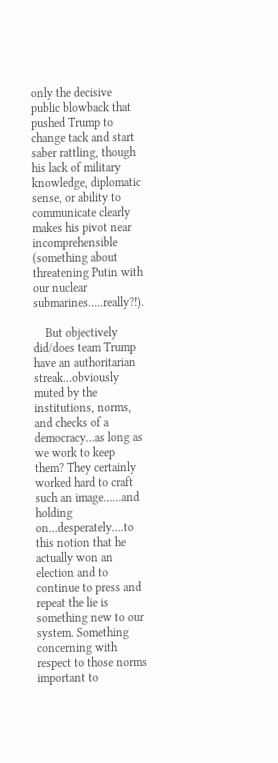only the decisive public blowback that pushed Trump to change tack and start saber rattling, though his lack of military knowledge, diplomatic sense, or ability to communicate clearly makes his pivot near incomprehensible (something about threatening Putin with our nuclear submarines…..really?!).

    But objectively did/does team Trump have an authoritarian streak…obviously muted by the institutions, norms, and checks of a democracy…as long as we work to keep them? They certainly worked hard to craft such an image……and holding on…desperately….to this notion that he actually won an election and to continue to press and repeat the lie is something new to our system. Something concerning with respect to those norms important to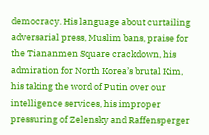democracy. His language about curtailing adversarial press, Muslim bans, praise for the Tiananmen Square crackdown, his admiration for North Korea’s brutal Kim, his taking the word of Putin over our intelligence services, his improper pressuring of Zelensky and Raffensperger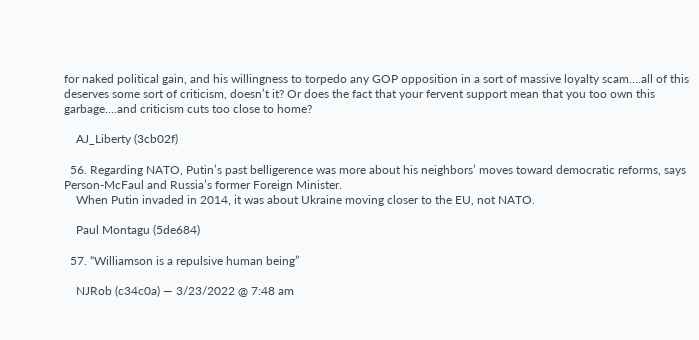for naked political gain, and his willingness to torpedo any GOP opposition in a sort of massive loyalty scam….all of this deserves some sort of criticism, doesn’t it? Or does the fact that your fervent support mean that you too own this garbage….and criticism cuts too close to home?

    AJ_Liberty (3cb02f)

  56. Regarding NATO, Putin’s past belligerence was more about his neighbors’ moves toward democratic reforms, says Person-McFaul and Russia’s former Foreign Minister.
    When Putin invaded in 2014, it was about Ukraine moving closer to the EU, not NATO.

    Paul Montagu (5de684)

  57. “Williamson is a repulsive human being”

    NJRob (c34c0a) — 3/23/2022 @ 7:48 am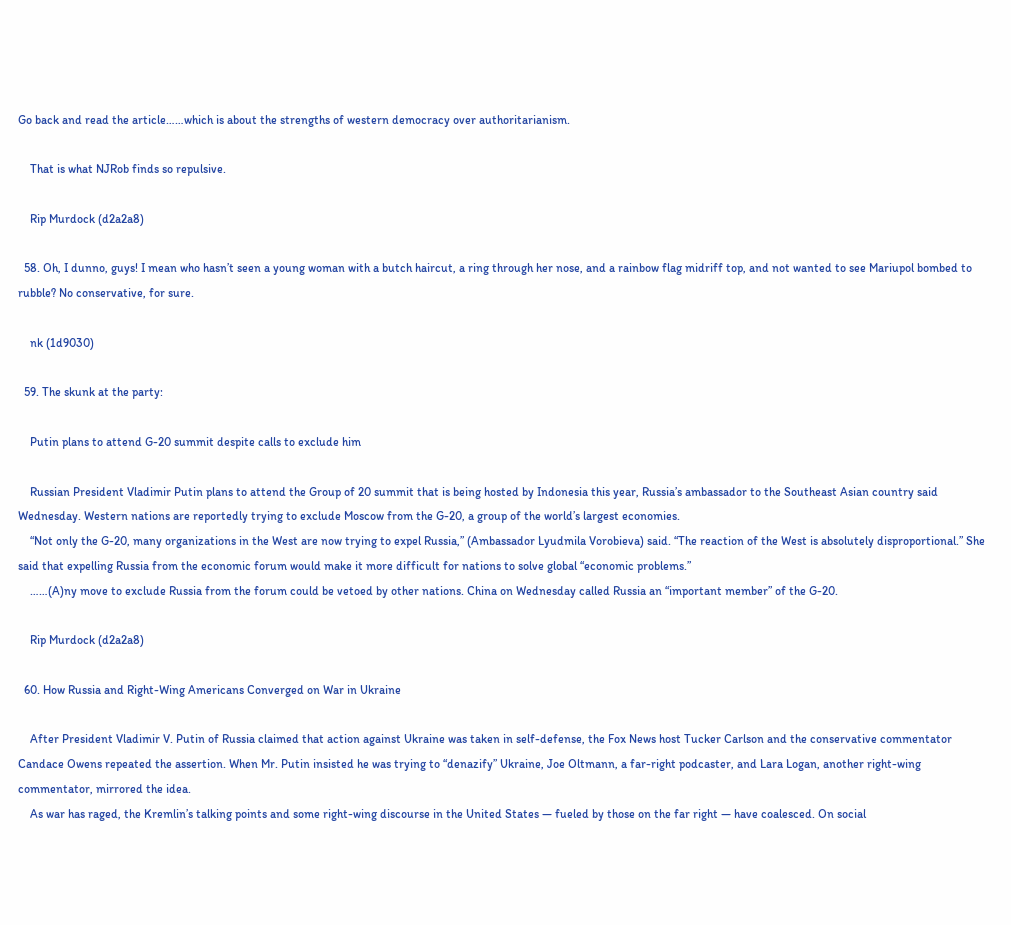Go back and read the article……which is about the strengths of western democracy over authoritarianism.

    That is what NJRob finds so repulsive.

    Rip Murdock (d2a2a8)

  58. Oh, I dunno, guys! I mean who hasn’t seen a young woman with a butch haircut, a ring through her nose, and a rainbow flag midriff top, and not wanted to see Mariupol bombed to rubble? No conservative, for sure.

    nk (1d9030)

  59. The skunk at the party:

    Putin plans to attend G-20 summit despite calls to exclude him

    Russian President Vladimir Putin plans to attend the Group of 20 summit that is being hosted by Indonesia this year, Russia’s ambassador to the Southeast Asian country said Wednesday. Western nations are reportedly trying to exclude Moscow from the G-20, a group of the world’s largest economies.
    “Not only the G-20, many organizations in the West are now trying to expel Russia,” (Ambassador Lyudmila Vorobieva) said. “The reaction of the West is absolutely disproportional.” She said that expelling Russia from the economic forum would make it more difficult for nations to solve global “economic problems.”
    ……(A)ny move to exclude Russia from the forum could be vetoed by other nations. China on Wednesday called Russia an “important member” of the G-20.

    Rip Murdock (d2a2a8)

  60. How Russia and Right-Wing Americans Converged on War in Ukraine

    After President Vladimir V. Putin of Russia claimed that action against Ukraine was taken in self-defense, the Fox News host Tucker Carlson and the conservative commentator Candace Owens repeated the assertion. When Mr. Putin insisted he was trying to “denazify” Ukraine, Joe Oltmann, a far-right podcaster, and Lara Logan, another right-wing commentator, mirrored the idea.
    As war has raged, the Kremlin’s talking points and some right-wing discourse in the United States — fueled by those on the far right — have coalesced. On social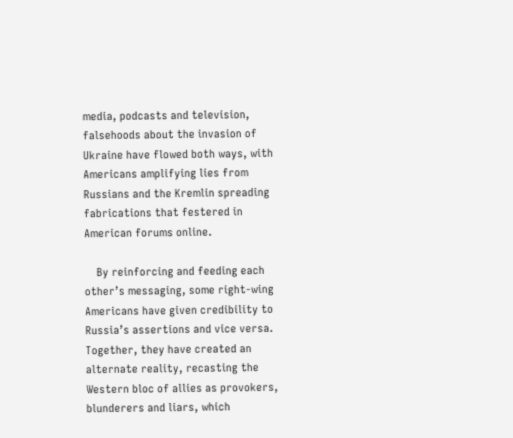media, podcasts and television, falsehoods about the invasion of Ukraine have flowed both ways, with Americans amplifying lies from Russians and the Kremlin spreading fabrications that festered in American forums online.

    By reinforcing and feeding each other’s messaging, some right-wing Americans have given credibility to Russia’s assertions and vice versa. Together, they have created an alternate reality, recasting the Western bloc of allies as provokers, blunderers and liars, which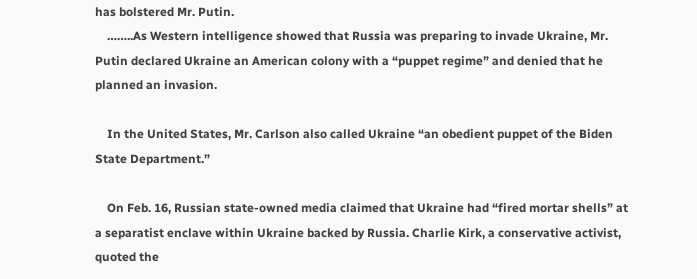has bolstered Mr. Putin.
    ……..As Western intelligence showed that Russia was preparing to invade Ukraine, Mr. Putin declared Ukraine an American colony with a “puppet regime” and denied that he planned an invasion.

    In the United States, Mr. Carlson also called Ukraine “an obedient puppet of the Biden State Department.”

    On Feb. 16, Russian state-owned media claimed that Ukraine had “fired mortar shells” at a separatist enclave within Ukraine backed by Russia. Charlie Kirk, a conservative activist, quoted the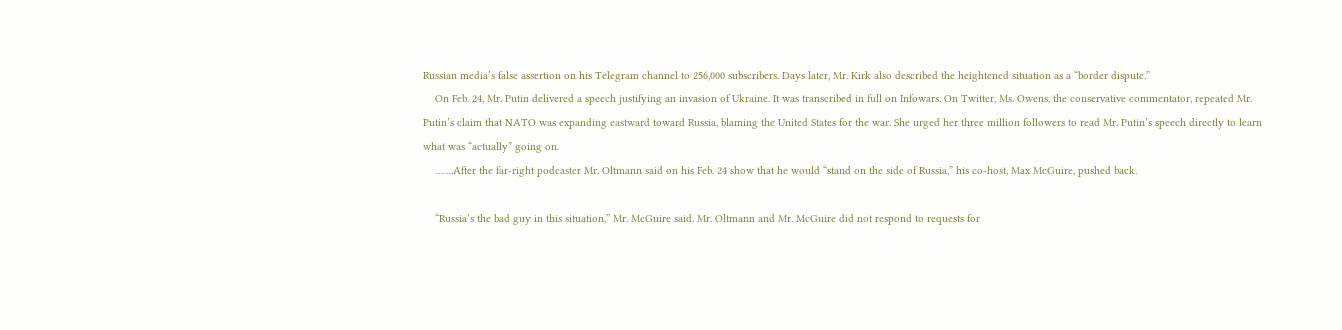Russian media’s false assertion on his Telegram channel to 256,000 subscribers. Days later, Mr. Kirk also described the heightened situation as a “border dispute.”
    On Feb. 24, Mr. Putin delivered a speech justifying an invasion of Ukraine. It was transcribed in full on Infowars. On Twitter, Ms. Owens, the conservative commentator, repeated Mr. Putin’s claim that NATO was expanding eastward toward Russia, blaming the United States for the war. She urged her three million followers to read Mr. Putin’s speech directly to learn what was “actually” going on.
    …….After the far-right podcaster Mr. Oltmann said on his Feb. 24 show that he would “stand on the side of Russia,” his co-host, Max McGuire, pushed back.

    “Russia’s the bad guy in this situation,” Mr. McGuire said. Mr. Oltmann and Mr. McGuire did not respond to requests for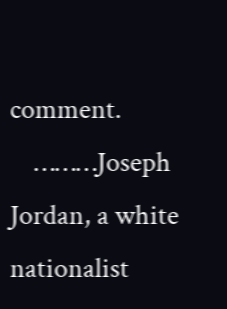comment.
    ………Joseph Jordan, a white nationalist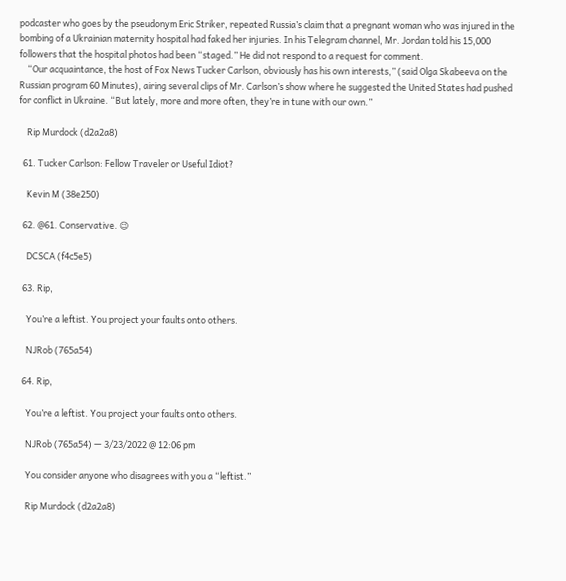podcaster who goes by the pseudonym Eric Striker, repeated Russia’s claim that a pregnant woman who was injured in the bombing of a Ukrainian maternity hospital had faked her injuries. In his Telegram channel, Mr. Jordan told his 15,000 followers that the hospital photos had been “staged.” He did not respond to a request for comment.
    “Our acquaintance, the host of Fox News Tucker Carlson, obviously has his own interests,” (said Olga Skabeeva on the Russian program 60 Minutes), airing several clips of Mr. Carlson’s show where he suggested the United States had pushed for conflict in Ukraine. “But lately, more and more often, they’re in tune with our own.”

    Rip Murdock (d2a2a8)

  61. Tucker Carlson: Fellow Traveler or Useful Idiot?

    Kevin M (38e250)

  62. @61. Conservative. 😉

    DCSCA (f4c5e5)

  63. Rip,

    You’re a leftist. You project your faults onto others.

    NJRob (765a54)

  64. Rip,

    You’re a leftist. You project your faults onto others.

    NJRob (765a54) — 3/23/2022 @ 12:06 pm

    You consider anyone who disagrees with you a “leftist.”

    Rip Murdock (d2a2a8)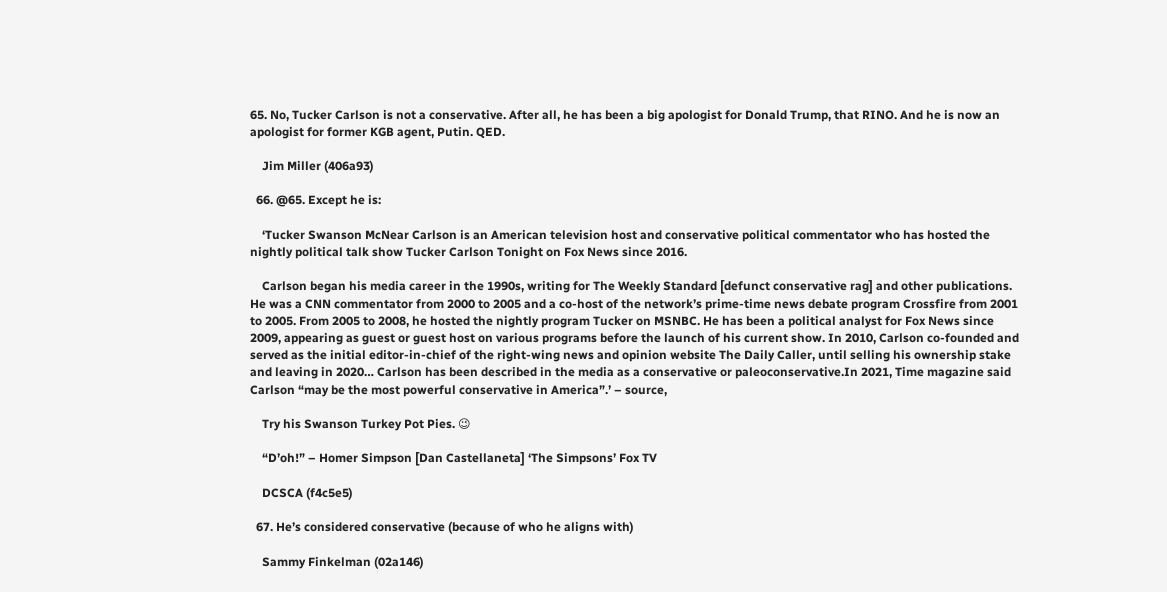65. No, Tucker Carlson is not a conservative. After all, he has been a big apologist for Donald Trump, that RINO. And he is now an apologist for former KGB agent, Putin. QED.

    Jim Miller (406a93)

  66. @65. Except he is:

    ‘Tucker Swanson McNear Carlson is an American television host and conservative political commentator who has hosted the nightly political talk show Tucker Carlson Tonight on Fox News since 2016.

    Carlson began his media career in the 1990s, writing for The Weekly Standard [defunct conservative rag] and other publications. He was a CNN commentator from 2000 to 2005 and a co-host of the network’s prime-time news debate program Crossfire from 2001 to 2005. From 2005 to 2008, he hosted the nightly program Tucker on MSNBC. He has been a political analyst for Fox News since 2009, appearing as guest or guest host on various programs before the launch of his current show. In 2010, Carlson co-founded and served as the initial editor-in-chief of the right-wing news and opinion website The Daily Caller, until selling his ownership stake and leaving in 2020… Carlson has been described in the media as a conservative or paleoconservative.In 2021, Time magazine said Carlson “may be the most powerful conservative in America”.’ – source,

    Try his Swanson Turkey Pot Pies. 😉

    “D’oh!” – Homer Simpson [Dan Castellaneta] ‘The Simpsons’ Fox TV

    DCSCA (f4c5e5)

  67. He’s considered conservative (because of who he aligns with)

    Sammy Finkelman (02a146)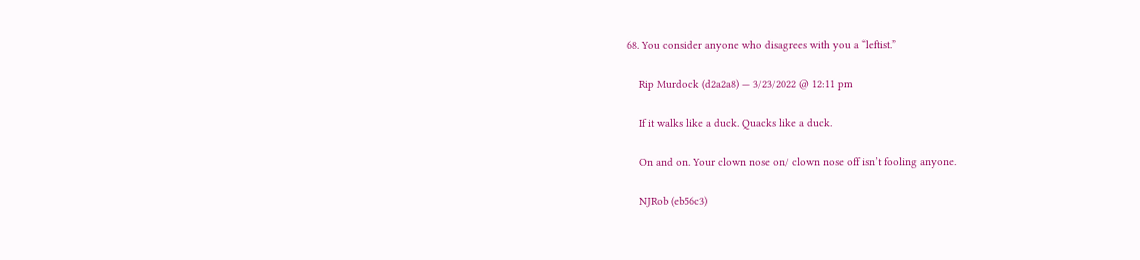68. You consider anyone who disagrees with you a “leftist.”

    Rip Murdock (d2a2a8) — 3/23/2022 @ 12:11 pm

    If it walks like a duck. Quacks like a duck.

    On and on. Your clown nose on/ clown nose off isn’t fooling anyone.

    NJRob (eb56c3)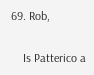69. Rob,

    Is Patterico a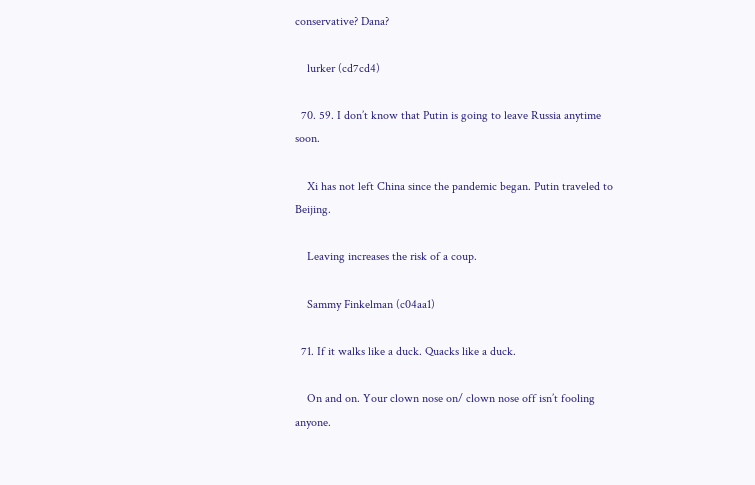conservative? Dana?

    lurker (cd7cd4)

  70. 59. I don’t know that Putin is going to leave Russia anytime soon.

    Xi has not left China since the pandemic began. Putin traveled to Beijing.

    Leaving increases the risk of a coup.

    Sammy Finkelman (c04aa1)

  71. If it walks like a duck. Quacks like a duck.

    On and on. Your clown nose on/ clown nose off isn’t fooling anyone.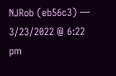NJRob (eb56c3) — 3/23/2022 @ 6:22 pm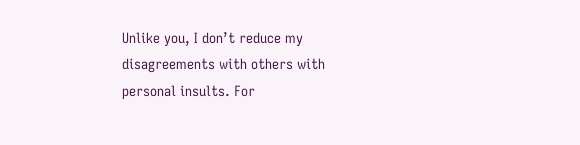Unlike you, I don’t reduce my disagreements with others with personal insults. For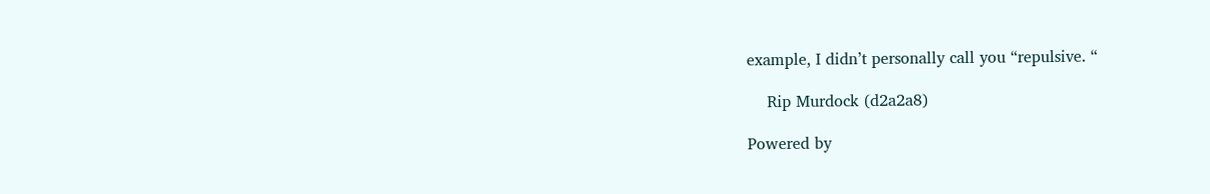example, I didn’t personally call you “repulsive. “

    Rip Murdock (d2a2a8)

Powered by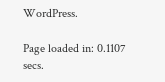WordPress.

Page loaded in: 0.1107 secs.